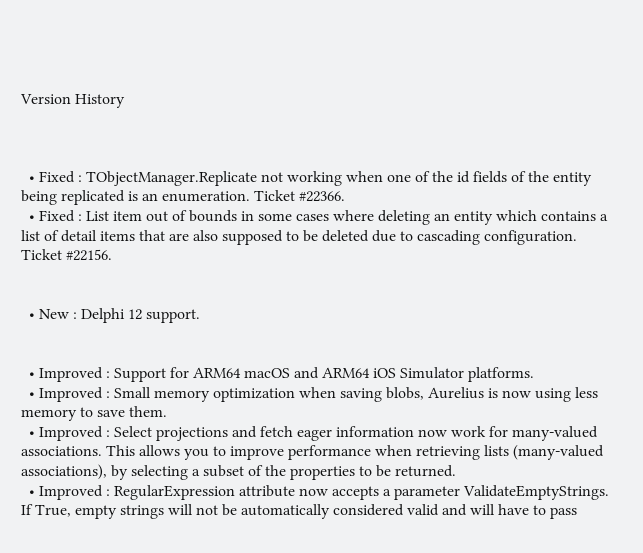Version History



  • Fixed : TObjectManager.Replicate not working when one of the id fields of the entity being replicated is an enumeration. Ticket #22366.
  • Fixed : List item out of bounds in some cases where deleting an entity which contains a list of detail items that are also supposed to be deleted due to cascading configuration. Ticket #22156.


  • New : Delphi 12 support.


  • Improved : Support for ARM64 macOS and ARM64 iOS Simulator platforms.
  • Improved : Small memory optimization when saving blobs, Aurelius is now using less memory to save them.
  • Improved : Select projections and fetch eager information now work for many-valued associations. This allows you to improve performance when retrieving lists (many-valued associations), by selecting a subset of the properties to be returned.
  • Improved : RegularExpression attribute now accepts a parameter ValidateEmptyStrings. If True, empty strings will not be automatically considered valid and will have to pass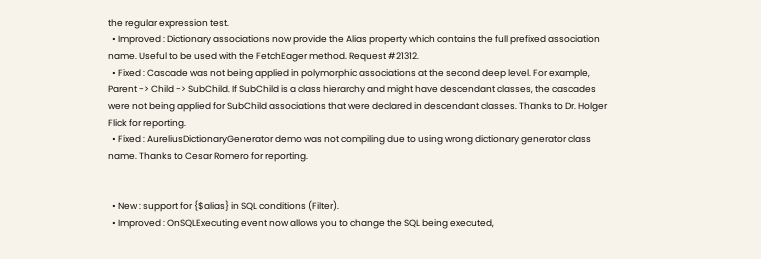the regular expression test.
  • Improved : Dictionary associations now provide the Alias property which contains the full prefixed association name. Useful to be used with the FetchEager method. Request #21312.
  • Fixed : Cascade was not being applied in polymorphic associations at the second deep level. For example, Parent -> Child -> SubChild. If SubChild is a class hierarchy and might have descendant classes, the cascades were not being applied for SubChild associations that were declared in descendant classes. Thanks to Dr. Holger Flick for reporting.
  • Fixed : AureliusDictionaryGenerator demo was not compiling due to using wrong dictionary generator class name. Thanks to Cesar Romero for reporting.


  • New : support for {$alias} in SQL conditions (Filter).
  • Improved : OnSQLExecuting event now allows you to change the SQL being executed,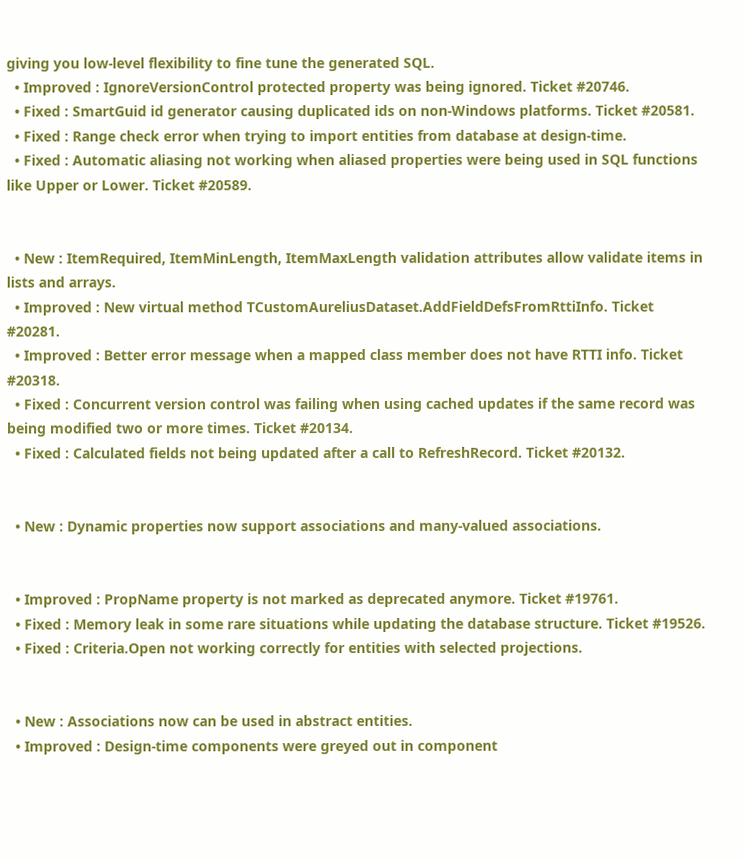giving you low-level flexibility to fine tune the generated SQL.
  • Improved : IgnoreVersionControl protected property was being ignored. Ticket #20746.
  • Fixed : SmartGuid id generator causing duplicated ids on non-Windows platforms. Ticket #20581.
  • Fixed : Range check error when trying to import entities from database at design-time.
  • Fixed : Automatic aliasing not working when aliased properties were being used in SQL functions like Upper or Lower. Ticket #20589.


  • New : ItemRequired, ItemMinLength, ItemMaxLength validation attributes allow validate items in lists and arrays.
  • Improved : New virtual method TCustomAureliusDataset.AddFieldDefsFromRttiInfo. Ticket #20281.
  • Improved : Better error message when a mapped class member does not have RTTI info. Ticket #20318.
  • Fixed : Concurrent version control was failing when using cached updates if the same record was being modified two or more times. Ticket #20134.
  • Fixed : Calculated fields not being updated after a call to RefreshRecord. Ticket #20132.


  • New : Dynamic properties now support associations and many-valued associations.


  • Improved : PropName property is not marked as deprecated anymore. Ticket #19761.
  • Fixed : Memory leak in some rare situations while updating the database structure. Ticket #19526.
  • Fixed : Criteria.Open not working correctly for entities with selected projections.


  • New : Associations now can be used in abstract entities.
  • Improved : Design-time components were greyed out in component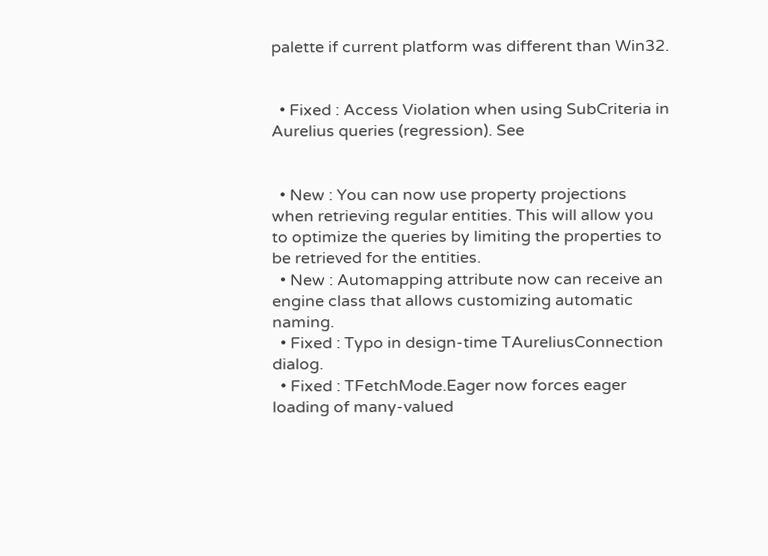palette if current platform was different than Win32.


  • Fixed : Access Violation when using SubCriteria in Aurelius queries (regression). See


  • New : You can now use property projections when retrieving regular entities. This will allow you to optimize the queries by limiting the properties to be retrieved for the entities.
  • New : Automapping attribute now can receive an engine class that allows customizing automatic naming.
  • Fixed : Typo in design-time TAureliusConnection dialog.
  • Fixed : TFetchMode.Eager now forces eager loading of many-valued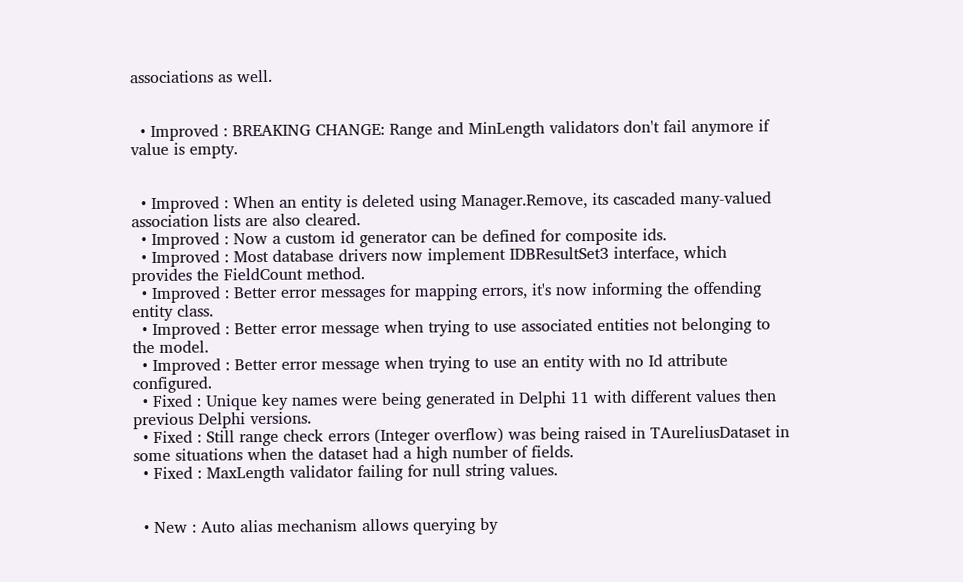associations as well.


  • Improved : BREAKING CHANGE: Range and MinLength validators don't fail anymore if value is empty.


  • Improved : When an entity is deleted using Manager.Remove, its cascaded many-valued association lists are also cleared.
  • Improved : Now a custom id generator can be defined for composite ids.
  • Improved : Most database drivers now implement IDBResultSet3 interface, which provides the FieldCount method.
  • Improved : Better error messages for mapping errors, it's now informing the offending entity class.
  • Improved : Better error message when trying to use associated entities not belonging to the model.
  • Improved : Better error message when trying to use an entity with no Id attribute configured.
  • Fixed : Unique key names were being generated in Delphi 11 with different values then previous Delphi versions.
  • Fixed : Still range check errors (Integer overflow) was being raised in TAureliusDataset in some situations when the dataset had a high number of fields.
  • Fixed : MaxLength validator failing for null string values.


  • New : Auto alias mechanism allows querying by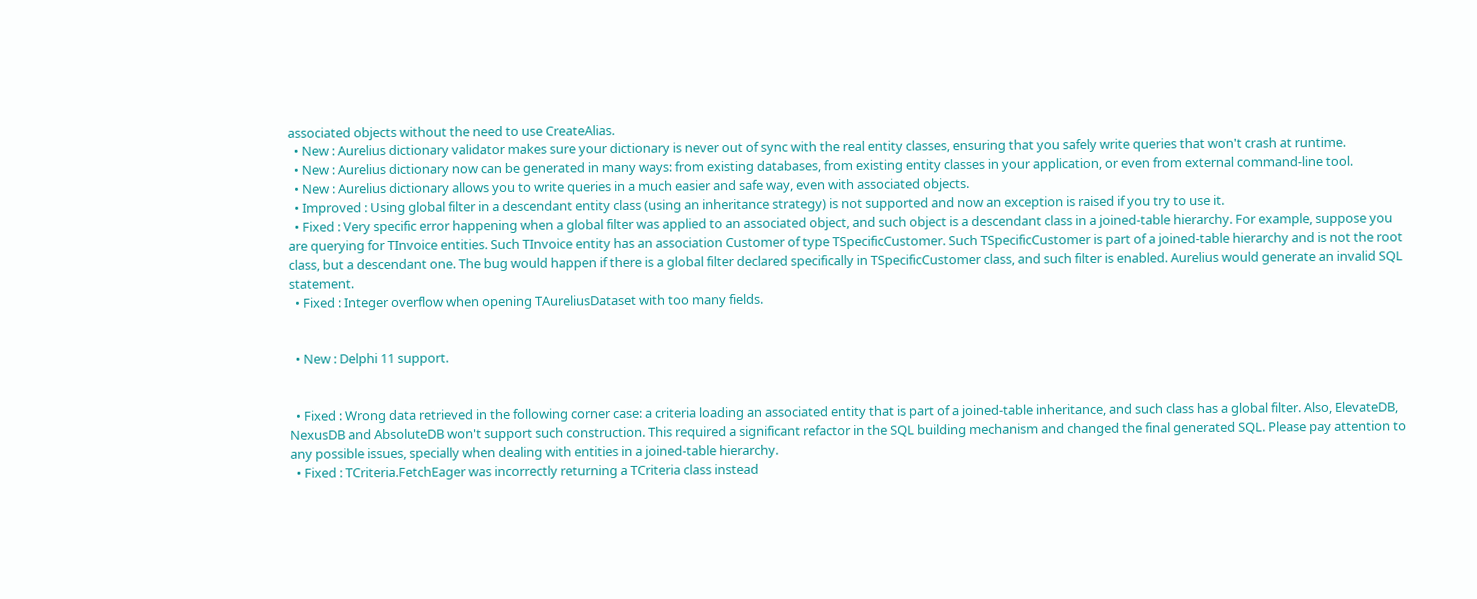associated objects without the need to use CreateAlias.
  • New : Aurelius dictionary validator makes sure your dictionary is never out of sync with the real entity classes, ensuring that you safely write queries that won't crash at runtime.
  • New : Aurelius dictionary now can be generated in many ways: from existing databases, from existing entity classes in your application, or even from external command-line tool.
  • New : Aurelius dictionary allows you to write queries in a much easier and safe way, even with associated objects.
  • Improved : Using global filter in a descendant entity class (using an inheritance strategy) is not supported and now an exception is raised if you try to use it.
  • Fixed : Very specific error happening when a global filter was applied to an associated object, and such object is a descendant class in a joined-table hierarchy. For example, suppose you are querying for TInvoice entities. Such TInvoice entity has an association Customer of type TSpecificCustomer. Such TSpecificCustomer is part of a joined-table hierarchy and is not the root class, but a descendant one. The bug would happen if there is a global filter declared specifically in TSpecificCustomer class, and such filter is enabled. Aurelius would generate an invalid SQL statement.
  • Fixed : Integer overflow when opening TAureliusDataset with too many fields.


  • New : Delphi 11 support.


  • Fixed : Wrong data retrieved in the following corner case: a criteria loading an associated entity that is part of a joined-table inheritance, and such class has a global filter. Also, ElevateDB, NexusDB and AbsoluteDB won't support such construction. This required a significant refactor in the SQL building mechanism and changed the final generated SQL. Please pay attention to any possible issues, specially when dealing with entities in a joined-table hierarchy.
  • Fixed : TCriteria.FetchEager was incorrectly returning a TCriteria class instead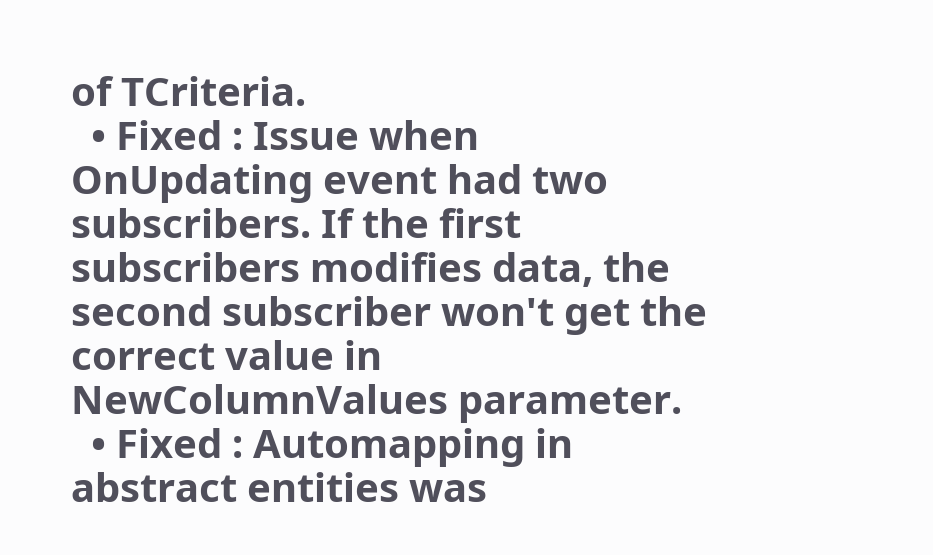of TCriteria.
  • Fixed : Issue when OnUpdating event had two subscribers. If the first subscribers modifies data, the second subscriber won't get the correct value in NewColumnValues parameter.
  • Fixed : Automapping in abstract entities was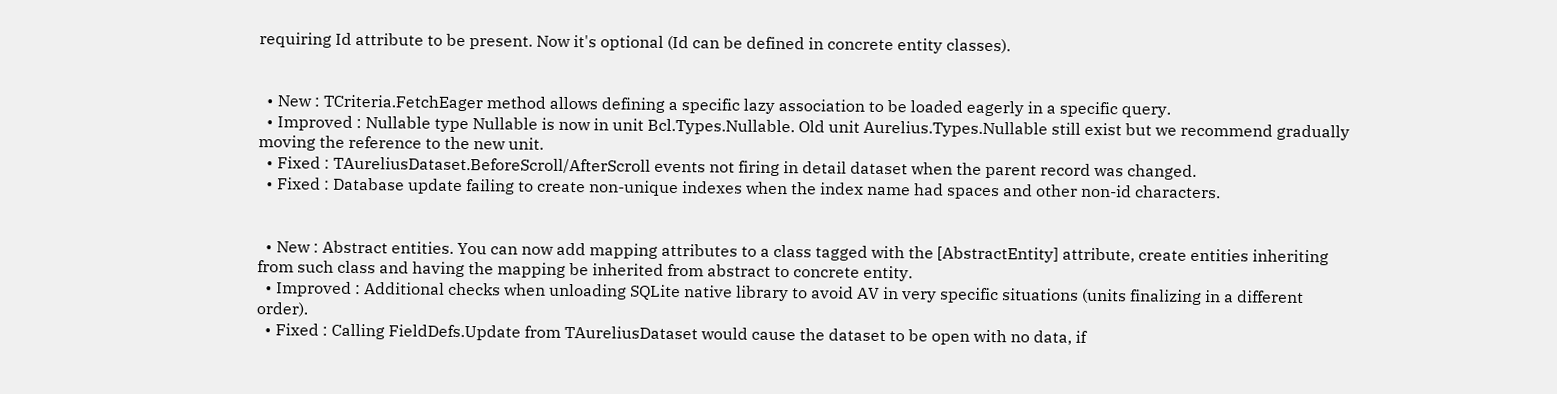requiring Id attribute to be present. Now it's optional (Id can be defined in concrete entity classes).


  • New : TCriteria.FetchEager method allows defining a specific lazy association to be loaded eagerly in a specific query.
  • Improved : Nullable type Nullable is now in unit Bcl.Types.Nullable. Old unit Aurelius.Types.Nullable still exist but we recommend gradually moving the reference to the new unit.
  • Fixed : TAureliusDataset.BeforeScroll/AfterScroll events not firing in detail dataset when the parent record was changed.
  • Fixed : Database update failing to create non-unique indexes when the index name had spaces and other non-id characters.


  • New : Abstract entities. You can now add mapping attributes to a class tagged with the [AbstractEntity] attribute, create entities inheriting from such class and having the mapping be inherited from abstract to concrete entity.
  • Improved : Additional checks when unloading SQLite native library to avoid AV in very specific situations (units finalizing in a different order).
  • Fixed : Calling FieldDefs.Update from TAureliusDataset would cause the dataset to be open with no data, if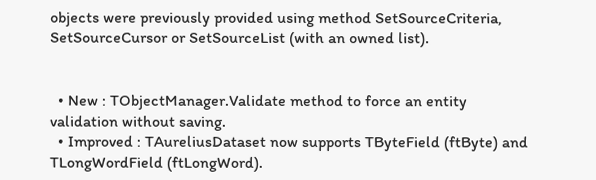objects were previously provided using method SetSourceCriteria, SetSourceCursor or SetSourceList (with an owned list).


  • New : TObjectManager.Validate method to force an entity validation without saving.
  • Improved : TAureliusDataset now supports TByteField (ftByte) and TLongWordField (ftLongWord).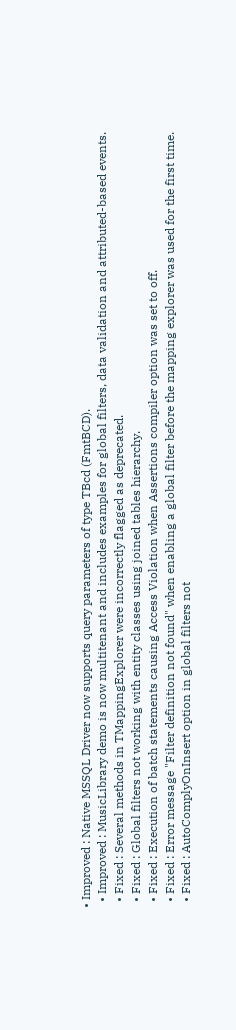• Improved : Native MSSQL Driver now supports query parameters of type TBcd (FmtBCD).
  • Improved : MusicLibrary demo is now multitenant and includes examples for global filters, data validation and attributed-based events.
  • Fixed : Several methods in TMappingExplorer were incorrectly flagged as deprecated.
  • Fixed : Global filters not working with entity classes using joined tables hierarchy.
  • Fixed : Execution of batch statements causing Access Violation when Assertions compiler option was set to off.
  • Fixed : Error message "Filter definition not found" when enabling a global filter before the mapping explorer was used for the first time.
  • Fixed : AutoComplyOnInsert option in global filters not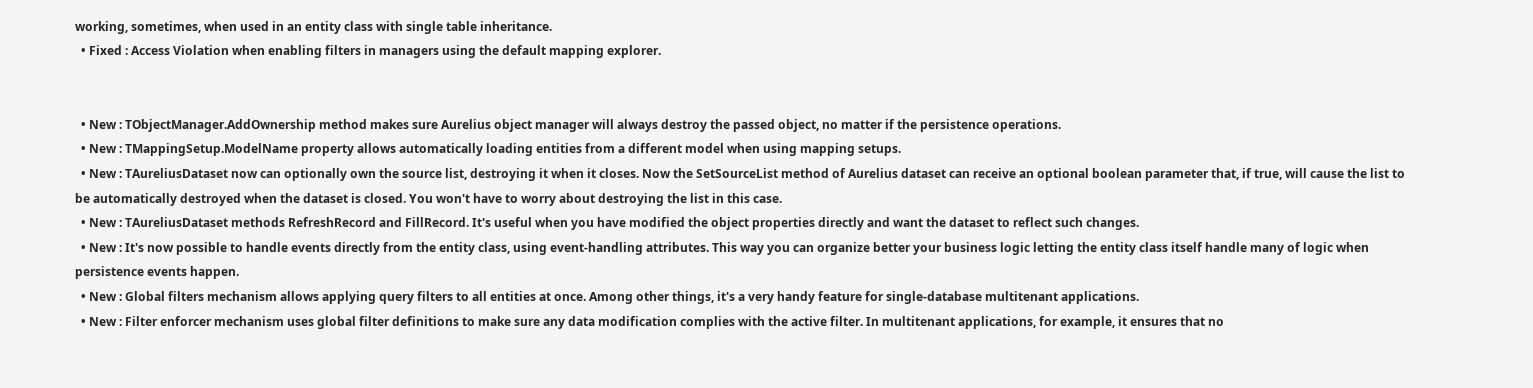working, sometimes, when used in an entity class with single table inheritance.
  • Fixed : Access Violation when enabling filters in managers using the default mapping explorer.


  • New : TObjectManager.AddOwnership method makes sure Aurelius object manager will always destroy the passed object, no matter if the persistence operations.
  • New : TMappingSetup.ModelName property allows automatically loading entities from a different model when using mapping setups.
  • New : TAureliusDataset now can optionally own the source list, destroying it when it closes. Now the SetSourceList method of Aurelius dataset can receive an optional boolean parameter that, if true, will cause the list to be automatically destroyed when the dataset is closed. You won't have to worry about destroying the list in this case.
  • New : TAureliusDataset methods RefreshRecord and FillRecord. It's useful when you have modified the object properties directly and want the dataset to reflect such changes.
  • New : It's now possible to handle events directly from the entity class, using event-handling attributes. This way you can organize better your business logic letting the entity class itself handle many of logic when persistence events happen.
  • New : Global filters mechanism allows applying query filters to all entities at once. Among other things, it's a very handy feature for single-database multitenant applications.
  • New : Filter enforcer mechanism uses global filter definitions to make sure any data modification complies with the active filter. In multitenant applications, for example, it ensures that no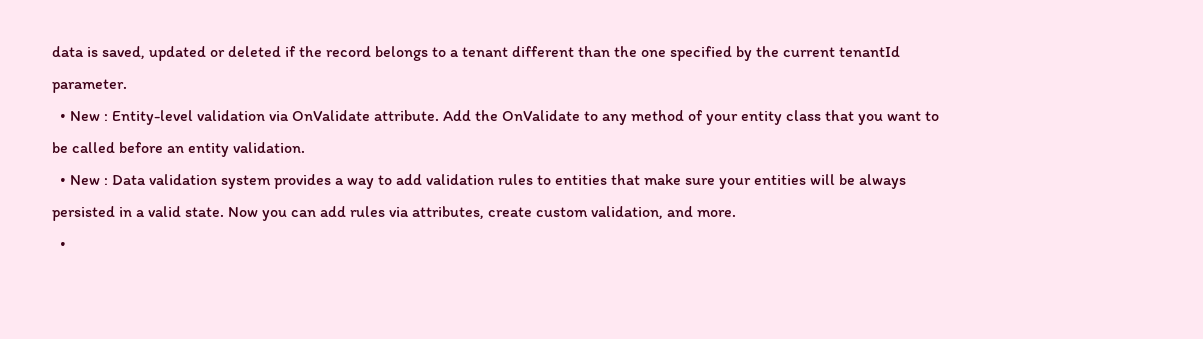data is saved, updated or deleted if the record belongs to a tenant different than the one specified by the current tenantId parameter.
  • New : Entity-level validation via OnValidate attribute. Add the OnValidate to any method of your entity class that you want to be called before an entity validation.
  • New : Data validation system provides a way to add validation rules to entities that make sure your entities will be always persisted in a valid state. Now you can add rules via attributes, create custom validation, and more.
  •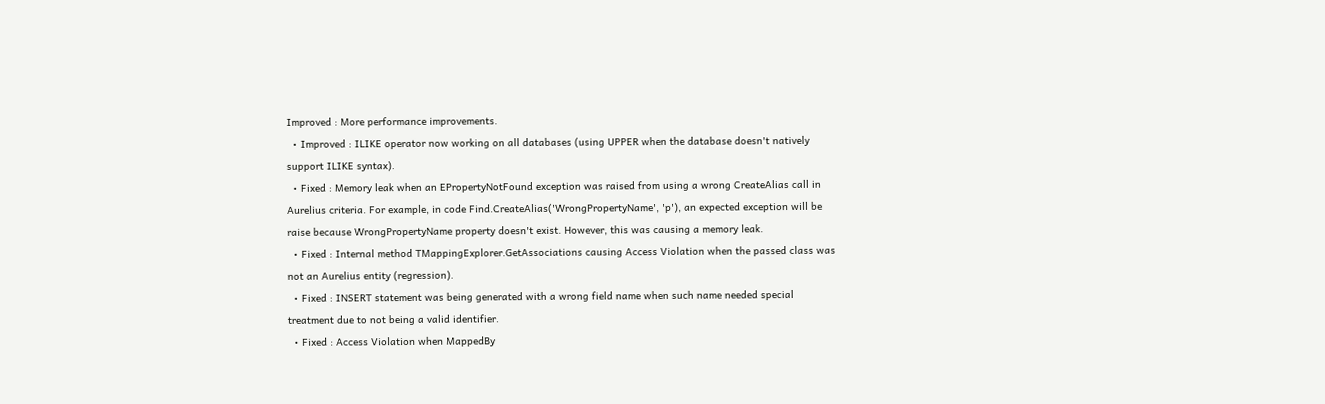Improved : More performance improvements.
  • Improved : ILIKE operator now working on all databases (using UPPER when the database doesn't natively support ILIKE syntax).
  • Fixed : Memory leak when an EPropertyNotFound exception was raised from using a wrong CreateAlias call in Aurelius criteria. For example, in code Find.CreateAlias('WrongPropertyName', 'p'), an expected exception will be raise because WrongPropertyName property doesn't exist. However, this was causing a memory leak.
  • Fixed : Internal method TMappingExplorer.GetAssociations causing Access Violation when the passed class was not an Aurelius entity (regression).
  • Fixed : INSERT statement was being generated with a wrong field name when such name needed special treatment due to not being a valid identifier.
  • Fixed : Access Violation when MappedBy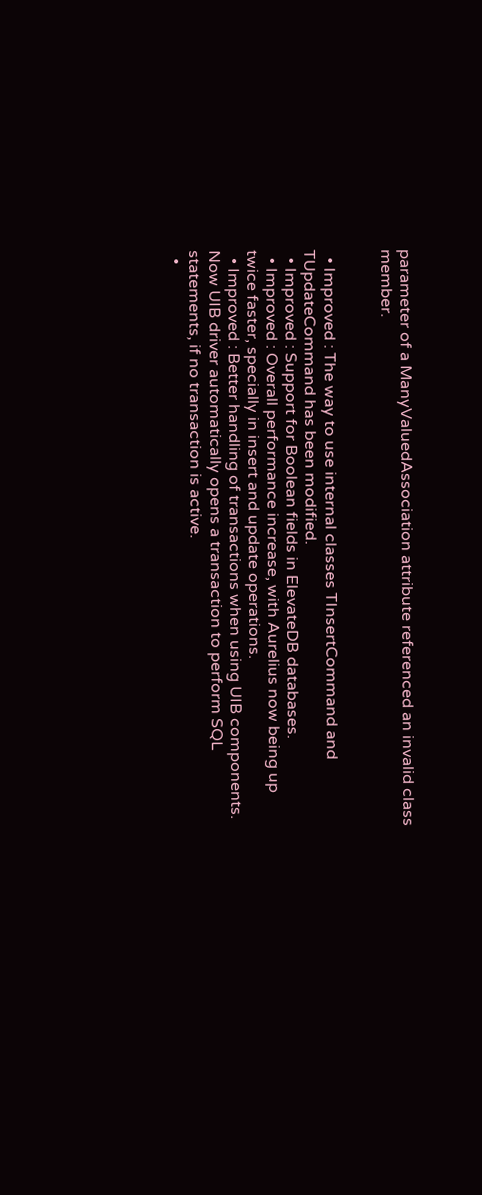parameter of a ManyValuedAssociation attribute referenced an invalid class member.


  • Improved : The way to use internal classes TInsertCommand and TUpdateCommand has been modified.
  • Improved : Support for Boolean fields in ElevateDB databases.
  • Improved : Overall performance increase, with Aurelius now being up twice faster, specially in insert and update operations.
  • Improved : Better handling of transactions when using UIB components. Now UIB driver automatically opens a transaction to perform SQL statements, if no transaction is active.
  •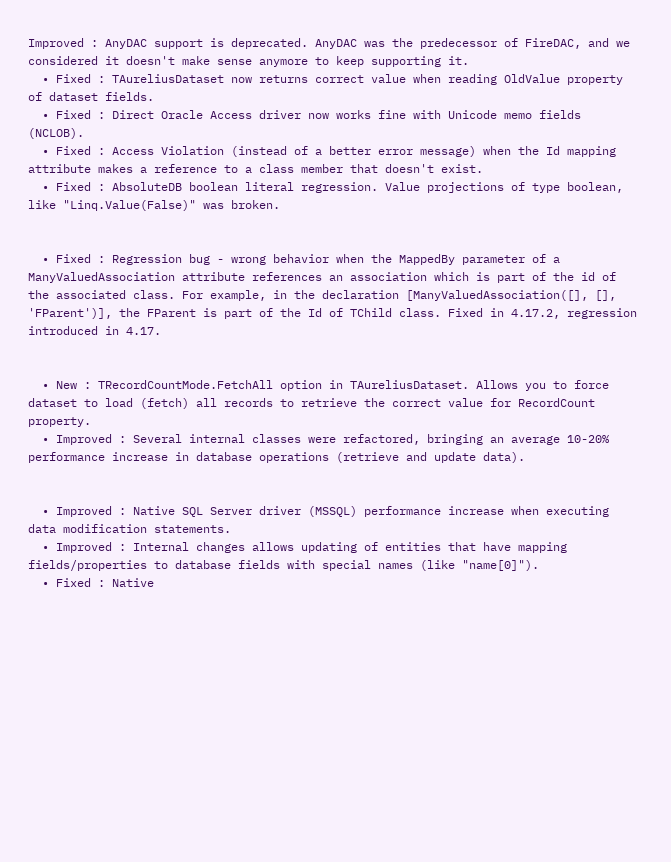Improved : AnyDAC support is deprecated. AnyDAC was the predecessor of FireDAC, and we considered it doesn't make sense anymore to keep supporting it.
  • Fixed : TAureliusDataset now returns correct value when reading OldValue property of dataset fields.
  • Fixed : Direct Oracle Access driver now works fine with Unicode memo fields (NCLOB).
  • Fixed : Access Violation (instead of a better error message) when the Id mapping attribute makes a reference to a class member that doesn't exist.
  • Fixed : AbsoluteDB boolean literal regression. Value projections of type boolean, like "Linq.Value(False)" was broken.


  • Fixed : Regression bug - wrong behavior when the MappedBy parameter of a ManyValuedAssociation attribute references an association which is part of the id of the associated class. For example, in the declaration [ManyValuedAssociation([], [], 'FParent')], the FParent is part of the Id of TChild class. Fixed in 4.17.2, regression introduced in 4.17.


  • New : TRecordCountMode.FetchAll option in TAureliusDataset. Allows you to force dataset to load (fetch) all records to retrieve the correct value for RecordCount property.
  • Improved : Several internal classes were refactored, bringing an average 10-20% performance increase in database operations (retrieve and update data).


  • Improved : Native SQL Server driver (MSSQL) performance increase when executing data modification statements.
  • Improved : Internal changes allows updating of entities that have mapping fields/properties to database fields with special names (like "name[0]").
  • Fixed : Native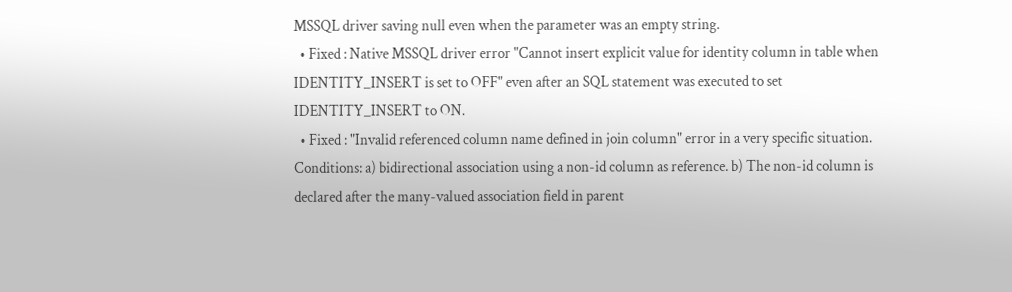MSSQL driver saving null even when the parameter was an empty string.
  • Fixed : Native MSSQL driver error "Cannot insert explicit value for identity column in table when IDENTITY_INSERT is set to OFF" even after an SQL statement was executed to set IDENTITY_INSERT to ON.
  • Fixed : "Invalid referenced column name defined in join column" error in a very specific situation. Conditions: a) bidirectional association using a non-id column as reference. b) The non-id column is declared after the many-valued association field in parent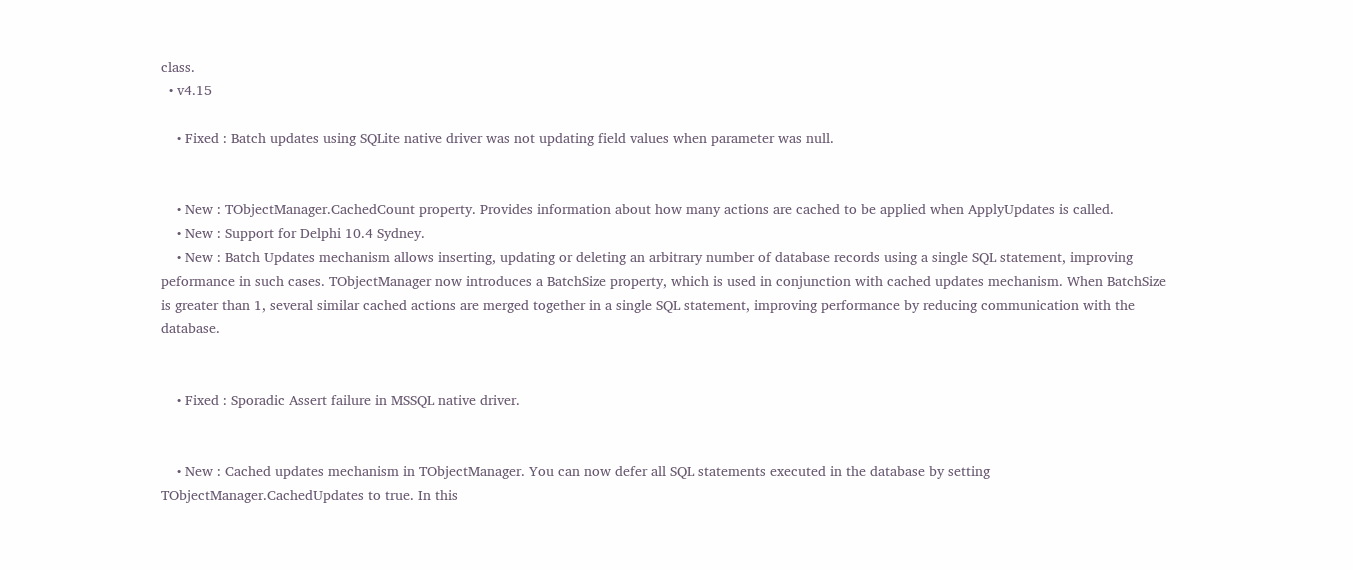class.
  • v4.15

    • Fixed : Batch updates using SQLite native driver was not updating field values when parameter was null.


    • New : TObjectManager.CachedCount property. Provides information about how many actions are cached to be applied when ApplyUpdates is called.
    • New : Support for Delphi 10.4 Sydney.
    • New : Batch Updates mechanism allows inserting, updating or deleting an arbitrary number of database records using a single SQL statement, improving peformance in such cases. TObjectManager now introduces a BatchSize property, which is used in conjunction with cached updates mechanism. When BatchSize is greater than 1, several similar cached actions are merged together in a single SQL statement, improving performance by reducing communication with the database.


    • Fixed : Sporadic Assert failure in MSSQL native driver.


    • New : Cached updates mechanism in TObjectManager. You can now defer all SQL statements executed in the database by setting TObjectManager.CachedUpdates to true. In this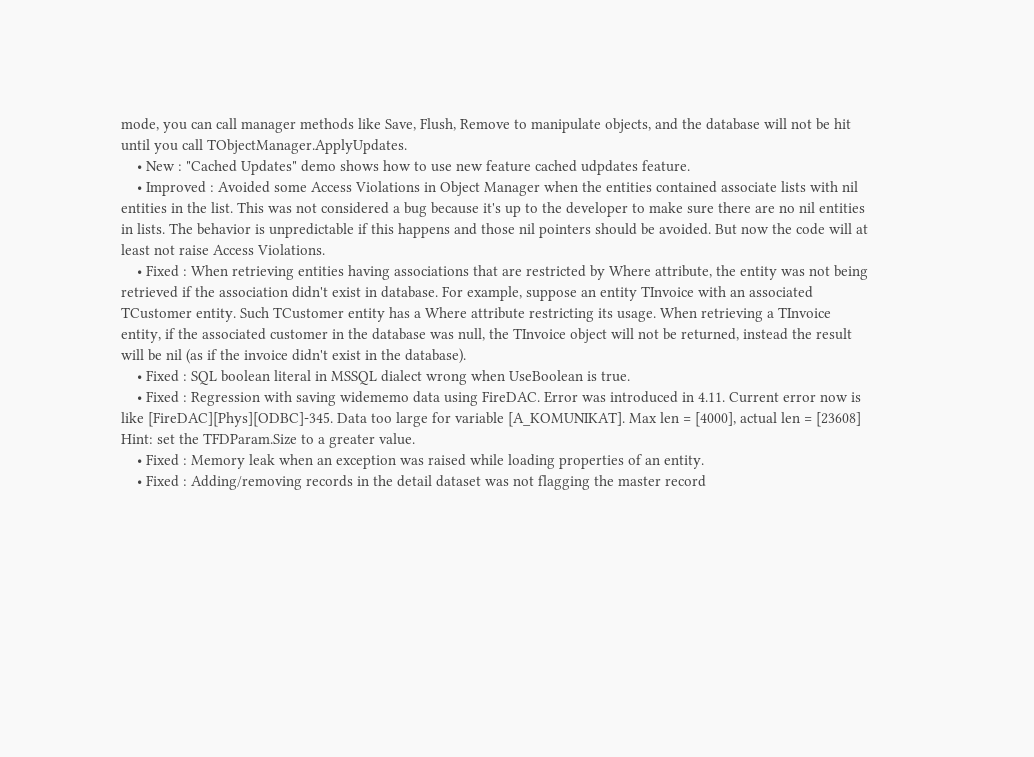mode, you can call manager methods like Save, Flush, Remove to manipulate objects, and the database will not be hit until you call TObjectManager.ApplyUpdates.
    • New : "Cached Updates" demo shows how to use new feature cached udpdates feature.
    • Improved : Avoided some Access Violations in Object Manager when the entities contained associate lists with nil entities in the list. This was not considered a bug because it's up to the developer to make sure there are no nil entities in lists. The behavior is unpredictable if this happens and those nil pointers should be avoided. But now the code will at least not raise Access Violations.
    • Fixed : When retrieving entities having associations that are restricted by Where attribute, the entity was not being retrieved if the association didn't exist in database. For example, suppose an entity TInvoice with an associated TCustomer entity. Such TCustomer entity has a Where attribute restricting its usage. When retrieving a TInvoice entity, if the associated customer in the database was null, the TInvoice object will not be returned, instead the result will be nil (as if the invoice didn't exist in the database).
    • Fixed : SQL boolean literal in MSSQL dialect wrong when UseBoolean is true.
    • Fixed : Regression with saving widememo data using FireDAC. Error was introduced in 4.11. Current error now is like [FireDAC][Phys][ODBC]-345. Data too large for variable [A_KOMUNIKAT]. Max len = [4000], actual len = [23608] Hint: set the TFDParam.Size to a greater value.
    • Fixed : Memory leak when an exception was raised while loading properties of an entity.
    • Fixed : Adding/removing records in the detail dataset was not flagging the master record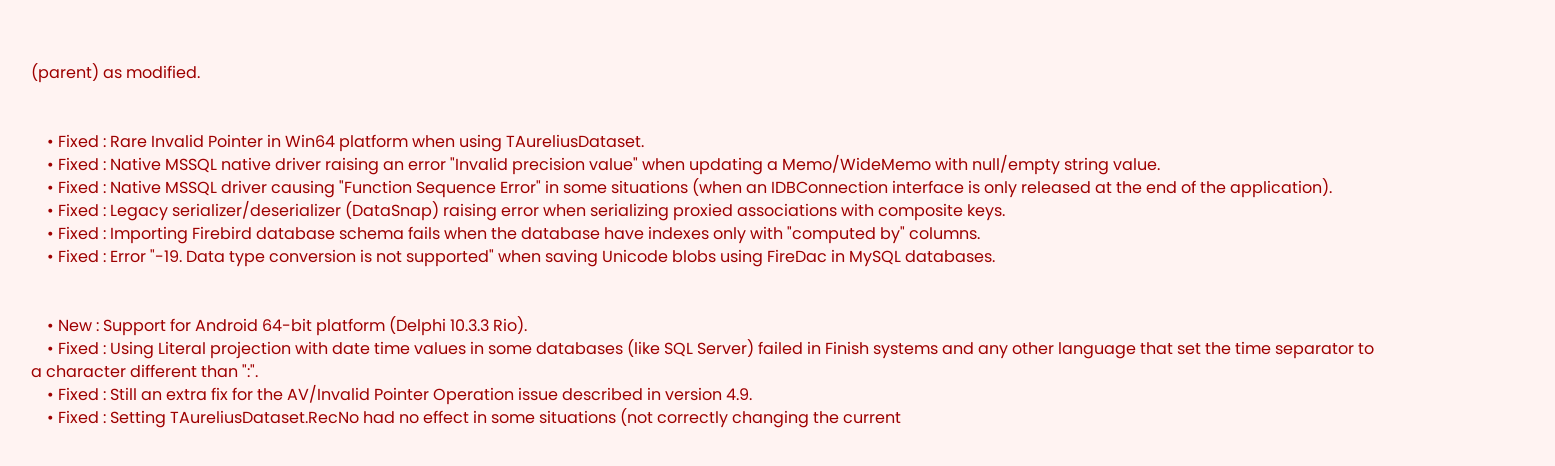(parent) as modified.


    • Fixed : Rare Invalid Pointer in Win64 platform when using TAureliusDataset.
    • Fixed : Native MSSQL native driver raising an error "Invalid precision value" when updating a Memo/WideMemo with null/empty string value.
    • Fixed : Native MSSQL driver causing "Function Sequence Error" in some situations (when an IDBConnection interface is only released at the end of the application).
    • Fixed : Legacy serializer/deserializer (DataSnap) raising error when serializing proxied associations with composite keys.
    • Fixed : Importing Firebird database schema fails when the database have indexes only with "computed by" columns.
    • Fixed : Error "-19. Data type conversion is not supported" when saving Unicode blobs using FireDac in MySQL databases.


    • New : Support for Android 64-bit platform (Delphi 10.3.3 Rio).
    • Fixed : Using Literal projection with date time values in some databases (like SQL Server) failed in Finish systems and any other language that set the time separator to a character different than ":".
    • Fixed : Still an extra fix for the AV/Invalid Pointer Operation issue described in version 4.9.
    • Fixed : Setting TAureliusDataset.RecNo had no effect in some situations (not correctly changing the current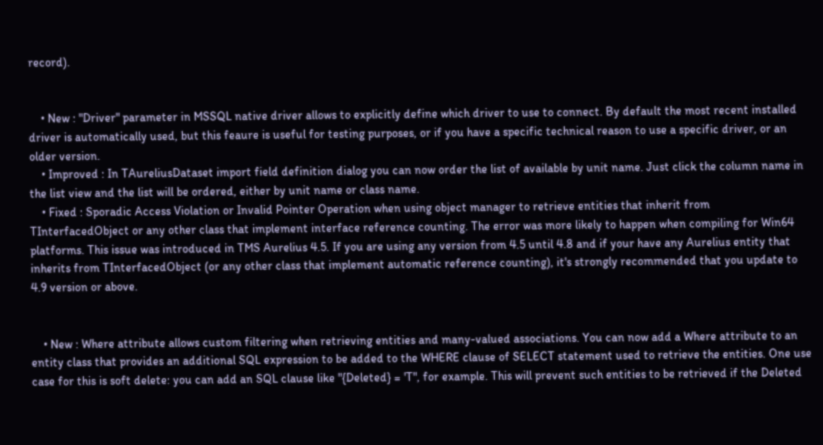record).


    • New : "Driver" parameter in MSSQL native driver allows to explicitly define which driver to use to connect. By default the most recent installed driver is automatically used, but this feaure is useful for testing purposes, or if you have a specific technical reason to use a specific driver, or an older version.
    • Improved : In TAureliusDataset import field definition dialog you can now order the list of available by unit name. Just click the column name in the list view and the list will be ordered, either by unit name or class name.
    • Fixed : Sporadic Access Violation or Invalid Pointer Operation when using object manager to retrieve entities that inherit from TInterfacedObject or any other class that implement interface reference counting. The error was more likely to happen when compiling for Win64 platforms. This issue was introduced in TMS Aurelius 4.5. If you are using any version from 4.5 until 4.8 and if your have any Aurelius entity that inherits from TInterfacedObject (or any other class that implement automatic reference counting), it's strongly recommended that you update to 4.9 version or above.


    • New : Where attribute allows custom filtering when retrieving entities and many-valued associations. You can now add a Where attribute to an entity class that provides an additional SQL expression to be added to the WHERE clause of SELECT statement used to retrieve the entities. One use case for this is soft delete: you can add an SQL clause like "{Deleted} = 'T", for example. This will prevent such entities to be retrieved if the Deleted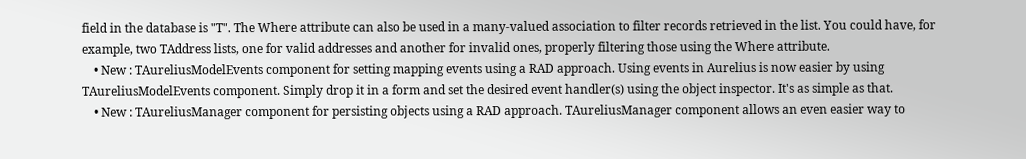field in the database is "T". The Where attribute can also be used in a many-valued association to filter records retrieved in the list. You could have, for example, two TAddress lists, one for valid addresses and another for invalid ones, properly filtering those using the Where attribute.
    • New : TAureliusModelEvents component for setting mapping events using a RAD approach. Using events in Aurelius is now easier by using TAureliusModelEvents component. Simply drop it in a form and set the desired event handler(s) using the object inspector. It's as simple as that.
    • New : TAureliusManager component for persisting objects using a RAD approach. TAureliusManager component allows an even easier way to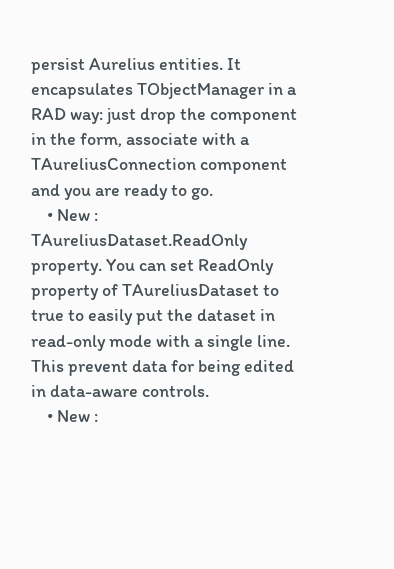persist Aurelius entities. It encapsulates TObjectManager in a RAD way: just drop the component in the form, associate with a TAureliusConnection component and you are ready to go.
    • New : TAureliusDataset.ReadOnly property. You can set ReadOnly property of TAureliusDataset to true to easily put the dataset in read-only mode with a single line. This prevent data for being edited in data-aware controls.
    • New :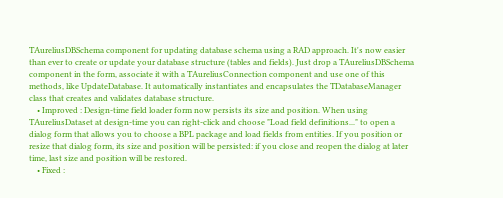TAureliusDBSchema component for updating database schema using a RAD approach. It's now easier than ever to create or update your database structure (tables and fields). Just drop a TAureliusDBSchema component in the form, associate it with a TAureliusConnection component and use one of this methods, like UpdateDatabase. It automatically instantiates and encapsulates the TDatabaseManager class that creates and validates database structure.
    • Improved : Design-time field loader form now persists its size and position. When using TAureliusDataset at design-time you can right-click and choose "Load field definitions..." to open a dialog form that allows you to choose a BPL package and load fields from entities. If you position or resize that dialog form, its size and position will be persisted: if you close and reopen the dialog at later time, last size and position will be restored.
    • Fixed :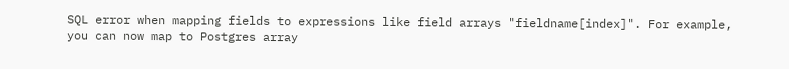SQL error when mapping fields to expressions like field arrays "fieldname[index]". For example, you can now map to Postgres array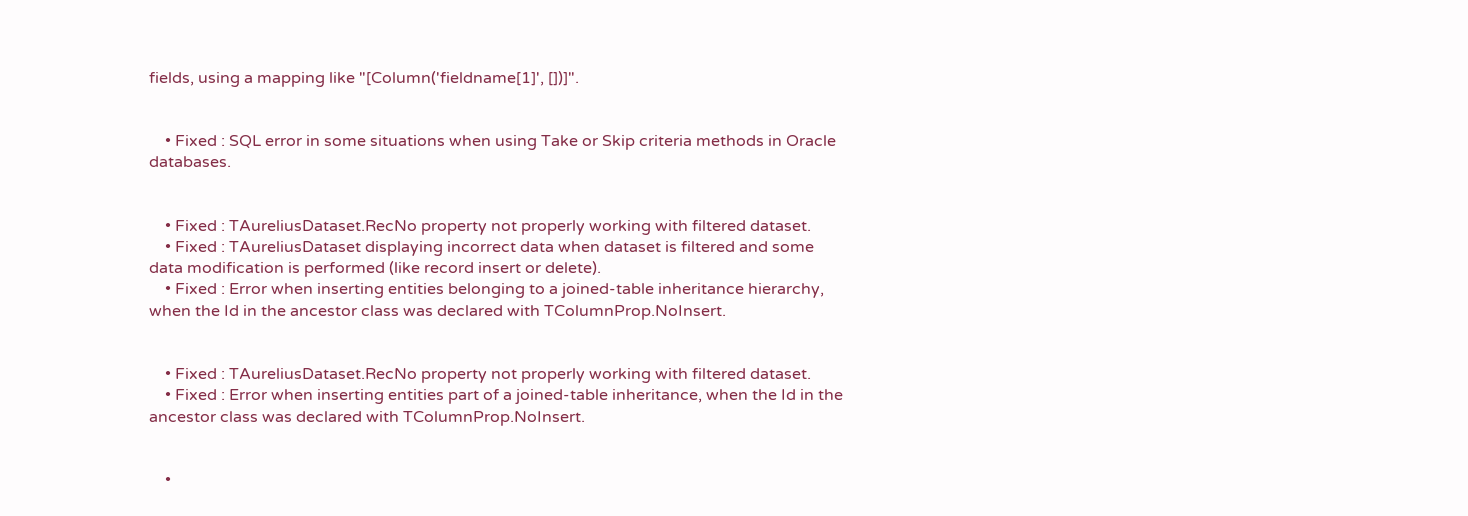fields, using a mapping like "[Column('fieldname[1]', [])]".


    • Fixed : SQL error in some situations when using Take or Skip criteria methods in Oracle databases.


    • Fixed : TAureliusDataset.RecNo property not properly working with filtered dataset.
    • Fixed : TAureliusDataset displaying incorrect data when dataset is filtered and some data modification is performed (like record insert or delete).
    • Fixed : Error when inserting entities belonging to a joined-table inheritance hierarchy, when the Id in the ancestor class was declared with TColumnProp.NoInsert.


    • Fixed : TAureliusDataset.RecNo property not properly working with filtered dataset.
    • Fixed : Error when inserting entities part of a joined-table inheritance, when the Id in the ancestor class was declared with TColumnProp.NoInsert.


    •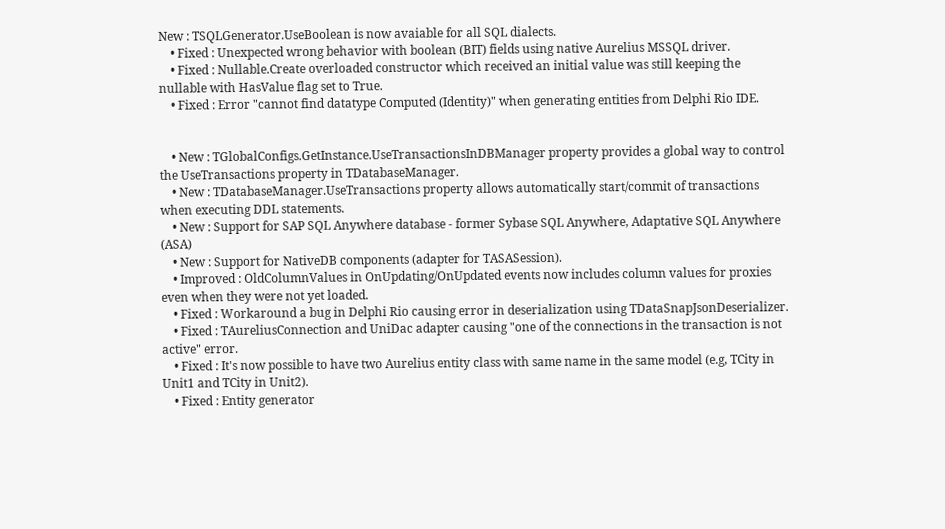New : TSQLGenerator.UseBoolean is now avaiable for all SQL dialects.
    • Fixed : Unexpected wrong behavior with boolean (BIT) fields using native Aurelius MSSQL driver.
    • Fixed : Nullable.Create overloaded constructor which received an initial value was still keeping the nullable with HasValue flag set to True.
    • Fixed : Error "cannot find datatype Computed (Identity)" when generating entities from Delphi Rio IDE.


    • New : TGlobalConfigs.GetInstance.UseTransactionsInDBManager property provides a global way to control the UseTransactions property in TDatabaseManager.
    • New : TDatabaseManager.UseTransactions property allows automatically start/commit of transactions when executing DDL statements.
    • New : Support for SAP SQL Anywhere database - former Sybase SQL Anywhere, Adaptative SQL Anywhere (ASA)
    • New : Support for NativeDB components (adapter for TASASession).
    • Improved : OldColumnValues in OnUpdating/OnUpdated events now includes column values for proxies even when they were not yet loaded.
    • Fixed : Workaround a bug in Delphi Rio causing error in deserialization using TDataSnapJsonDeserializer.
    • Fixed : TAureliusConnection and UniDac adapter causing "one of the connections in the transaction is not active" error.
    • Fixed : It's now possible to have two Aurelius entity class with same name in the same model (e.g, TCity in Unit1 and TCity in Unit2).
    • Fixed : Entity generator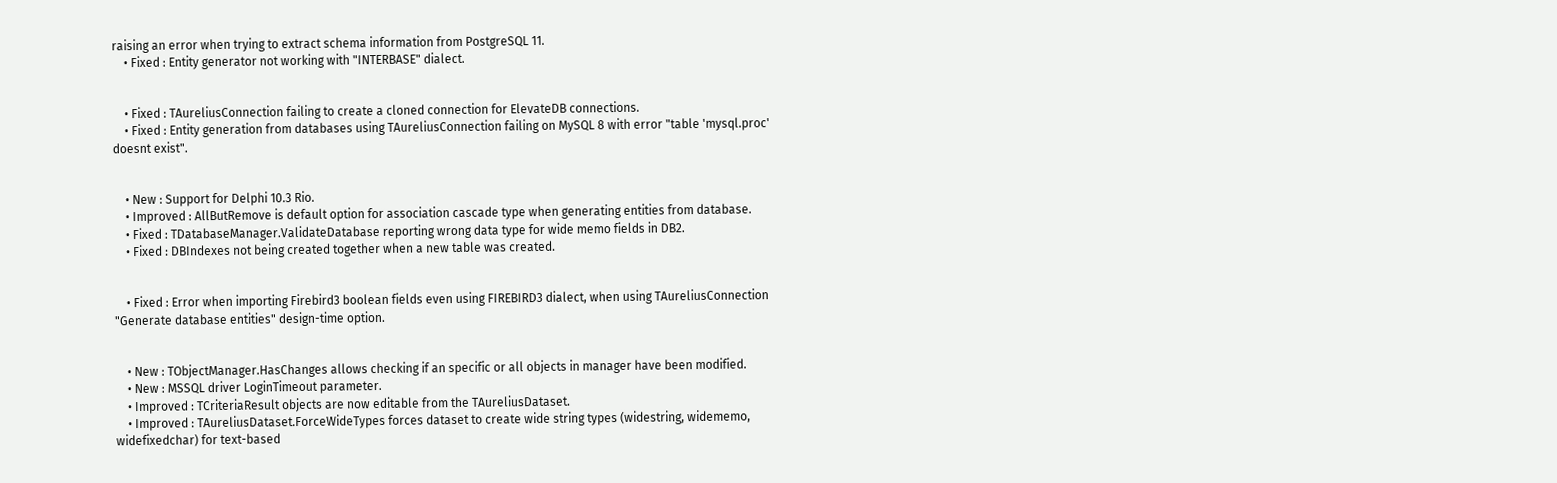raising an error when trying to extract schema information from PostgreSQL 11.
    • Fixed : Entity generator not working with "INTERBASE" dialect.


    • Fixed : TAureliusConnection failing to create a cloned connection for ElevateDB connections.
    • Fixed : Entity generation from databases using TAureliusConnection failing on MySQL 8 with error "table 'mysql.proc' doesnt exist".


    • New : Support for Delphi 10.3 Rio.
    • Improved : AllButRemove is default option for association cascade type when generating entities from database.
    • Fixed : TDatabaseManager.ValidateDatabase reporting wrong data type for wide memo fields in DB2.
    • Fixed : DBIndexes not being created together when a new table was created.


    • Fixed : Error when importing Firebird3 boolean fields even using FIREBIRD3 dialect, when using TAureliusConnection "Generate database entities" design-time option.


    • New : TObjectManager.HasChanges allows checking if an specific or all objects in manager have been modified.
    • New : MSSQL driver LoginTimeout parameter.
    • Improved : TCriteriaResult objects are now editable from the TAureliusDataset.
    • Improved : TAureliusDataset.ForceWideTypes forces dataset to create wide string types (widestring, widememo, widefixedchar) for text-based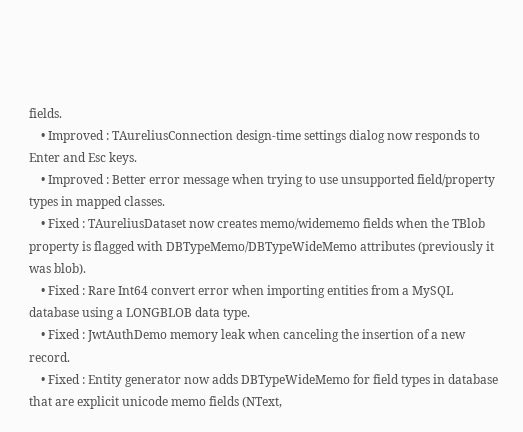fields.
    • Improved : TAureliusConnection design-time settings dialog now responds to Enter and Esc keys.
    • Improved : Better error message when trying to use unsupported field/property types in mapped classes.
    • Fixed : TAureliusDataset now creates memo/widememo fields when the TBlob property is flagged with DBTypeMemo/DBTypeWideMemo attributes (previously it was blob).
    • Fixed : Rare Int64 convert error when importing entities from a MySQL database using a LONGBLOB data type.
    • Fixed : JwtAuthDemo memory leak when canceling the insertion of a new record.
    • Fixed : Entity generator now adds DBTypeWideMemo for field types in database that are explicit unicode memo fields (NText,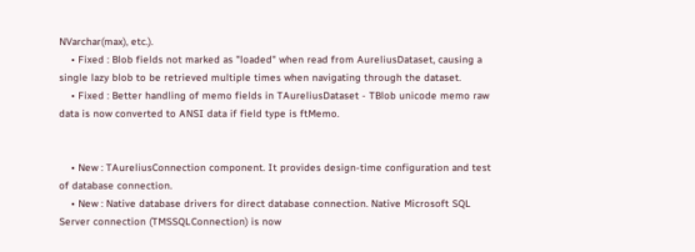NVarchar(max), etc.).
    • Fixed : Blob fields not marked as "loaded" when read from AureliusDataset, causing a single lazy blob to be retrieved multiple times when navigating through the dataset.
    • Fixed : Better handling of memo fields in TAureliusDataset - TBlob unicode memo raw data is now converted to ANSI data if field type is ftMemo.


    • New : TAureliusConnection component. It provides design-time configuration and test of database connection.
    • New : Native database drivers for direct database connection. Native Microsoft SQL Server connection (TMSSQLConnection) is now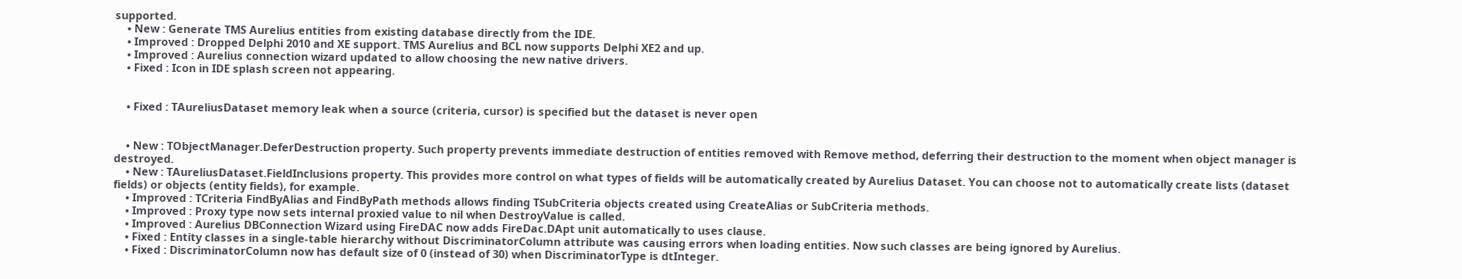supported.
    • New : Generate TMS Aurelius entities from existing database directly from the IDE.
    • Improved : Dropped Delphi 2010 and XE support. TMS Aurelius and BCL now supports Delphi XE2 and up.
    • Improved : Aurelius connection wizard updated to allow choosing the new native drivers.
    • Fixed : Icon in IDE splash screen not appearing.


    • Fixed : TAureliusDataset memory leak when a source (criteria, cursor) is specified but the dataset is never open


    • New : TObjectManager.DeferDestruction property. Such property prevents immediate destruction of entities removed with Remove method, deferring their destruction to the moment when object manager is destroyed.
    • New : TAureliusDataset.FieldInclusions property. This provides more control on what types of fields will be automatically created by Aurelius Dataset. You can choose not to automatically create lists (dataset fields) or objects (entity fields), for example.
    • Improved : TCriteria FindByAlias and FindByPath methods allows finding TSubCriteria objects created using CreateAlias or SubCriteria methods.
    • Improved : Proxy type now sets internal proxied value to nil when DestroyValue is called.
    • Improved : Aurelius DBConnection Wizard using FireDAC now adds FireDac.DApt unit automatically to uses clause.
    • Fixed : Entity classes in a single-table hierarchy without DiscriminatorColumn attribute was causing errors when loading entities. Now such classes are being ignored by Aurelius.
    • Fixed : DiscriminatorColumn now has default size of 0 (instead of 30) when DiscriminatorType is dtInteger.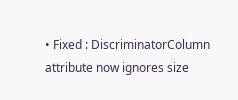• Fixed : DiscriminatorColumn attribute now ignores size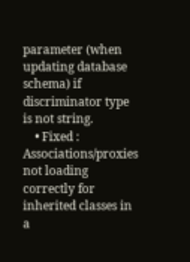parameter (when updating database schema) if discriminator type is not string.
    • Fixed : Associations/proxies not loading correctly for inherited classes in a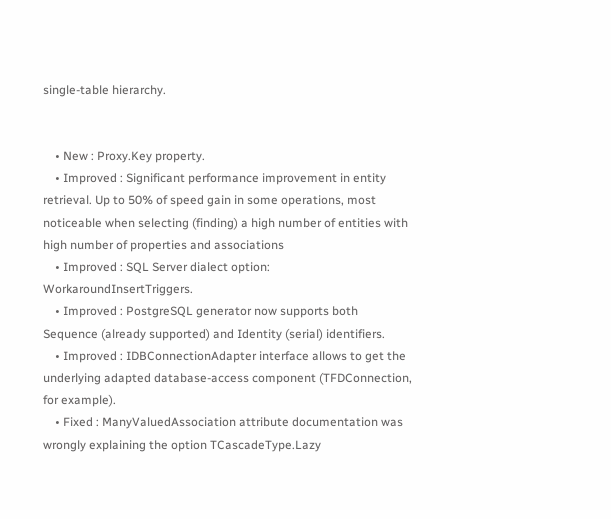single-table hierarchy.


    • New : Proxy.Key property.
    • Improved : Significant performance improvement in entity retrieval. Up to 50% of speed gain in some operations, most noticeable when selecting (finding) a high number of entities with high number of properties and associations
    • Improved : SQL Server dialect option: WorkaroundInsertTriggers.
    • Improved : PostgreSQL generator now supports both Sequence (already supported) and Identity (serial) identifiers.
    • Improved : IDBConnectionAdapter interface allows to get the underlying adapted database-access component (TFDConnection, for example).
    • Fixed : ManyValuedAssociation attribute documentation was wrongly explaining the option TCascadeType.Lazy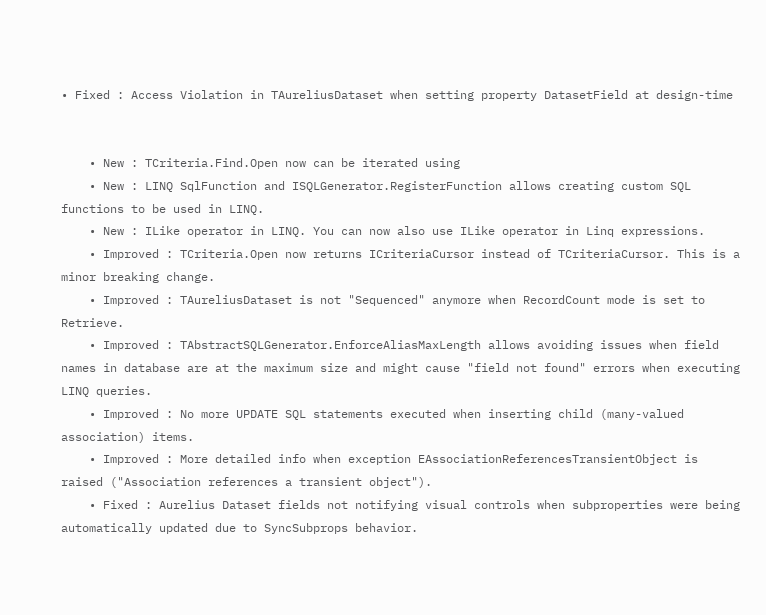• Fixed : Access Violation in TAureliusDataset when setting property DatasetField at design-time


    • New : TCriteria.Find.Open now can be iterated using
    • New : LINQ SqlFunction and ISQLGenerator.RegisterFunction allows creating custom SQL functions to be used in LINQ.
    • New : ILike operator in LINQ. You can now also use ILike operator in Linq expressions.
    • Improved : TCriteria.Open now returns ICriteriaCursor instead of TCriteriaCursor. This is a minor breaking change.
    • Improved : TAureliusDataset is not "Sequenced" anymore when RecordCount mode is set to Retrieve.
    • Improved : TAbstractSQLGenerator.EnforceAliasMaxLength allows avoiding issues when field names in database are at the maximum size and might cause "field not found" errors when executing LINQ queries.
    • Improved : No more UPDATE SQL statements executed when inserting child (many-valued association) items.
    • Improved : More detailed info when exception EAssociationReferencesTransientObject is raised ("Association references a transient object").
    • Fixed : Aurelius Dataset fields not notifying visual controls when subproperties were being automatically updated due to SyncSubprops behavior.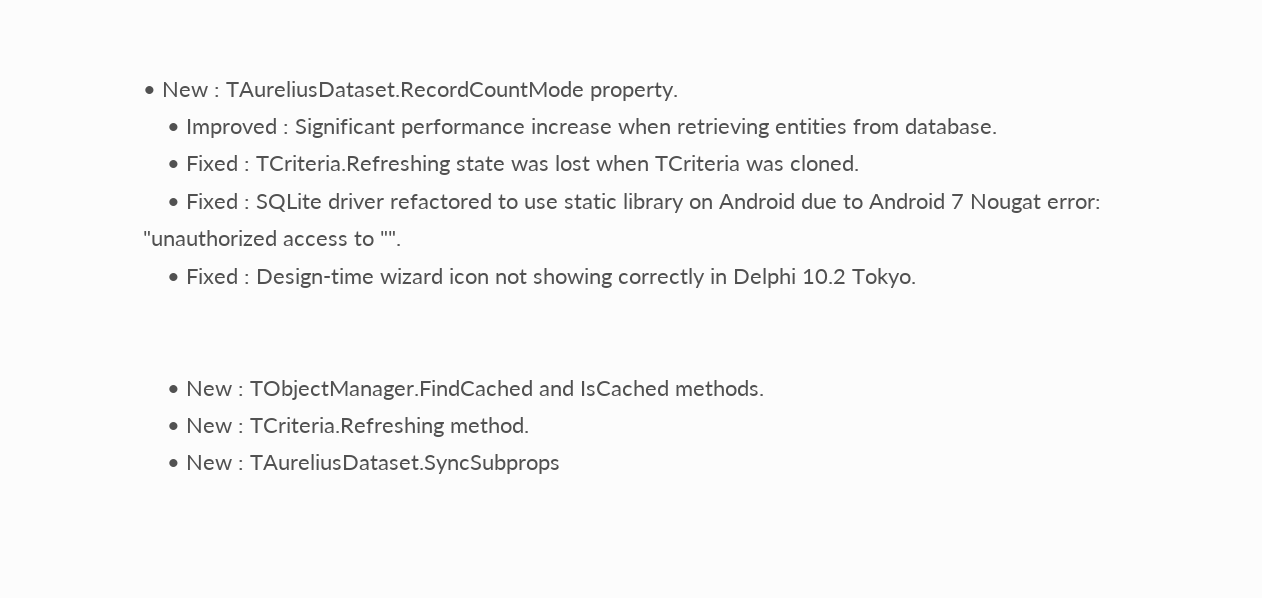• New : TAureliusDataset.RecordCountMode property.
    • Improved : Significant performance increase when retrieving entities from database.
    • Fixed : TCriteria.Refreshing state was lost when TCriteria was cloned.
    • Fixed : SQLite driver refactored to use static library on Android due to Android 7 Nougat error: "unauthorized access to "".
    • Fixed : Design-time wizard icon not showing correctly in Delphi 10.2 Tokyo.


    • New : TObjectManager.FindCached and IsCached methods.
    • New : TCriteria.Refreshing method.
    • New : TAureliusDataset.SyncSubprops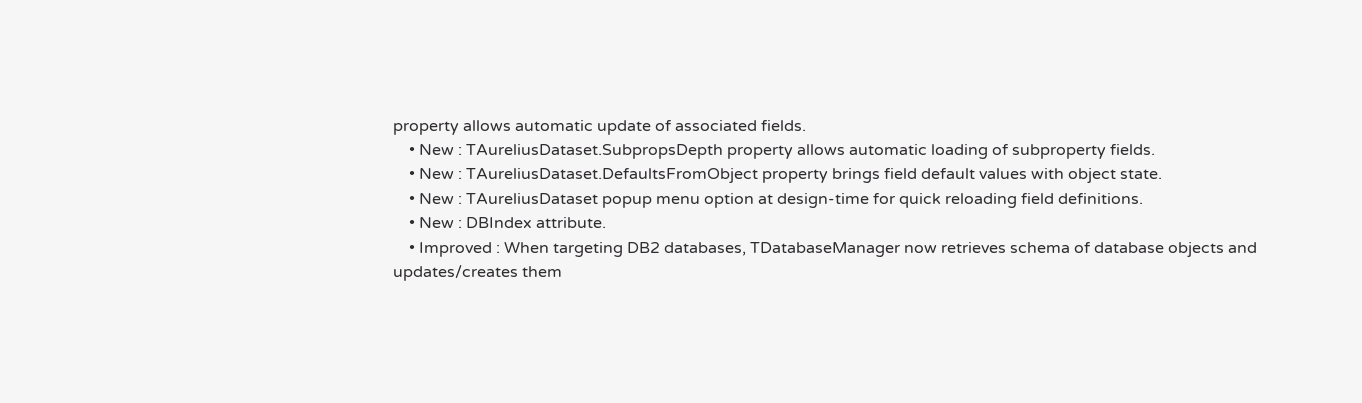property allows automatic update of associated fields.
    • New : TAureliusDataset.SubpropsDepth property allows automatic loading of subproperty fields.
    • New : TAureliusDataset.DefaultsFromObject property brings field default values with object state.
    • New : TAureliusDataset popup menu option at design-time for quick reloading field definitions.
    • New : DBIndex attribute.
    • Improved : When targeting DB2 databases, TDatabaseManager now retrieves schema of database objects and updates/creates them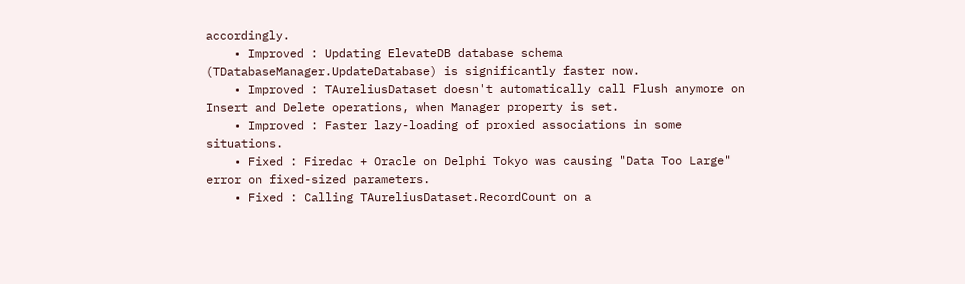accordingly.
    • Improved : Updating ElevateDB database schema (TDatabaseManager.UpdateDatabase) is significantly faster now.
    • Improved : TAureliusDataset doesn't automatically call Flush anymore on Insert and Delete operations, when Manager property is set.
    • Improved : Faster lazy-loading of proxied associations in some situations.
    • Fixed : Firedac + Oracle on Delphi Tokyo was causing "Data Too Large" error on fixed-sized parameters.
    • Fixed : Calling TAureliusDataset.RecordCount on a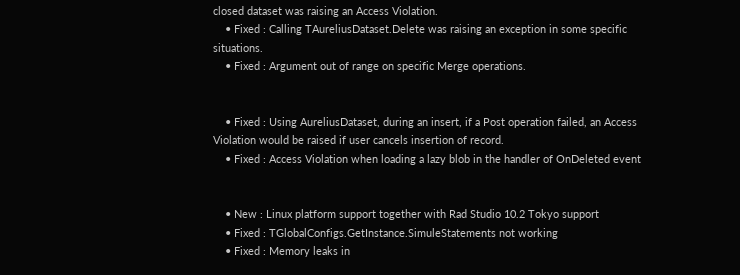closed dataset was raising an Access Violation.
    • Fixed : Calling TAureliusDataset.Delete was raising an exception in some specific situations.
    • Fixed : Argument out of range on specific Merge operations.


    • Fixed : Using AureliusDataset, during an insert, if a Post operation failed, an Access Violation would be raised if user cancels insertion of record.
    • Fixed : Access Violation when loading a lazy blob in the handler of OnDeleted event


    • New : Linux platform support together with Rad Studio 10.2 Tokyo support
    • Fixed : TGlobalConfigs.GetInstance.SimuleStatements not working
    • Fixed : Memory leaks in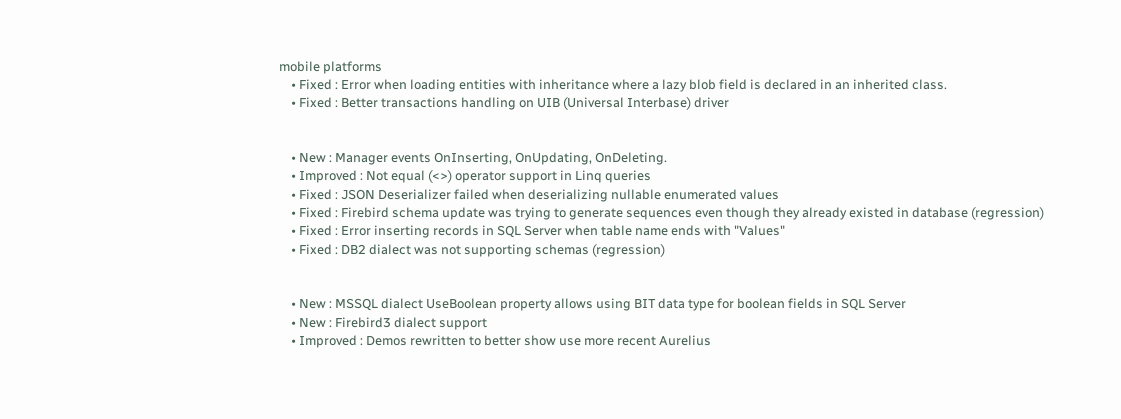mobile platforms
    • Fixed : Error when loading entities with inheritance where a lazy blob field is declared in an inherited class.
    • Fixed : Better transactions handling on UIB (Universal Interbase) driver


    • New : Manager events OnInserting, OnUpdating, OnDeleting.
    • Improved : Not equal (<>) operator support in Linq queries
    • Fixed : JSON Deserializer failed when deserializing nullable enumerated values
    • Fixed : Firebird schema update was trying to generate sequences even though they already existed in database (regression)
    • Fixed : Error inserting records in SQL Server when table name ends with "Values"
    • Fixed : DB2 dialect was not supporting schemas (regression)


    • New : MSSQL dialect UseBoolean property allows using BIT data type for boolean fields in SQL Server
    • New : Firebird3 dialect support
    • Improved : Demos rewritten to better show use more recent Aurelius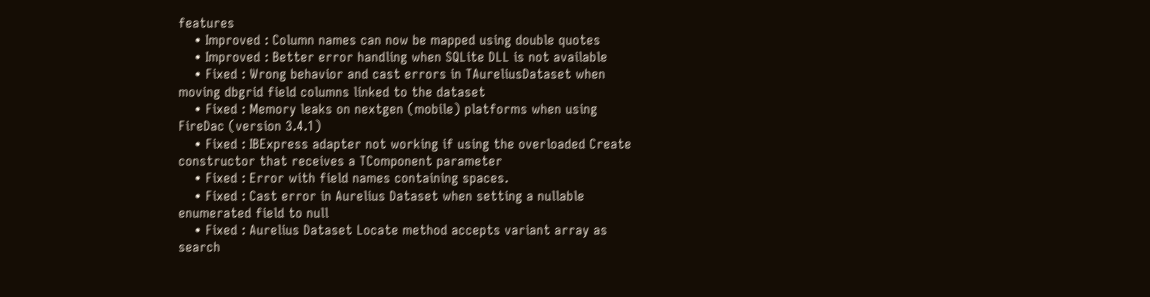features
    • Improved : Column names can now be mapped using double quotes
    • Improved : Better error handling when SQLite DLL is not available
    • Fixed : Wrong behavior and cast errors in TAureliusDataset when moving dbgrid field columns linked to the dataset
    • Fixed : Memory leaks on nextgen (mobile) platforms when using FireDac (version 3.4.1)
    • Fixed : IBExpress adapter not working if using the overloaded Create constructor that receives a TComponent parameter
    • Fixed : Error with field names containing spaces.
    • Fixed : Cast error in Aurelius Dataset when setting a nullable enumerated field to null
    • Fixed : Aurelius Dataset Locate method accepts variant array as search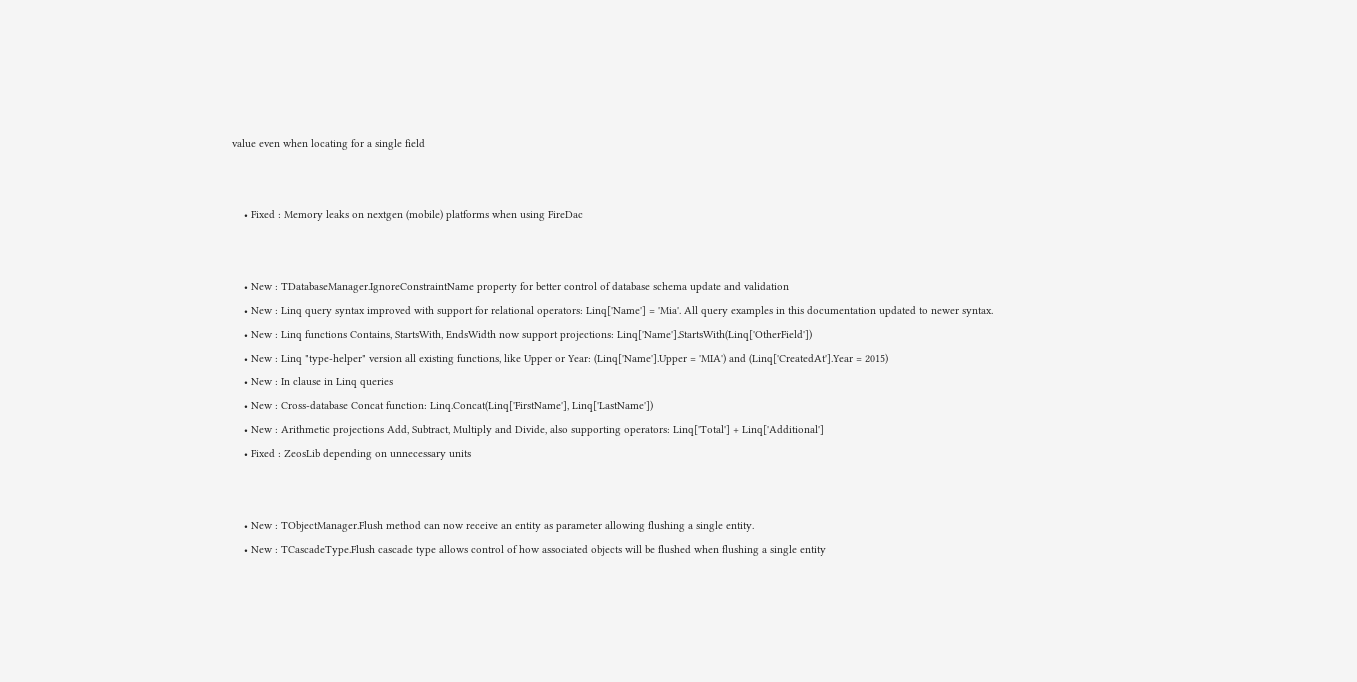value even when locating for a single field


    • Fixed : Memory leaks on nextgen (mobile) platforms when using FireDac


    • New : TDatabaseManager.IgnoreConstraintName property for better control of database schema update and validation
    • New : Linq query syntax improved with support for relational operators: Linq['Name'] = 'Mia'. All query examples in this documentation updated to newer syntax.
    • New : Linq functions Contains, StartsWith, EndsWidth now support projections: Linq['Name'].StartsWith(Linq['OtherField'])
    • New : Linq "type-helper" version all existing functions, like Upper or Year: (Linq['Name'].Upper = 'MIA') and (Linq['CreatedAt'].Year = 2015)
    • New : In clause in Linq queries
    • New : Cross-database Concat function: Linq.Concat(Linq['FirstName'], Linq['LastName'])
    • New : Arithmetic projections Add, Subtract, Multiply and Divide, also supporting operators: Linq['Total'] + Linq['Additional']
    • Fixed : ZeosLib depending on unnecessary units


    • New : TObjectManager.Flush method can now receive an entity as parameter allowing flushing a single entity.
    • New : TCascadeType.Flush cascade type allows control of how associated objects will be flushed when flushing a single entity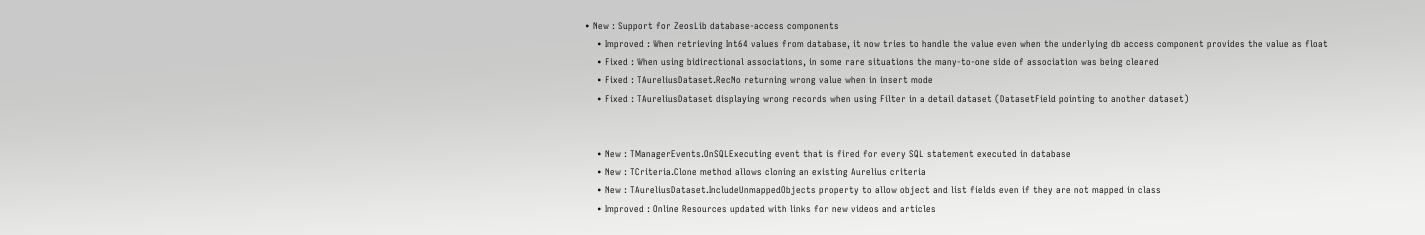• New : Support for ZeosLib database-access components
    • Improved : When retrieving Int64 values from database, it now tries to handle the value even when the underlying db access component provides the value as float
    • Fixed : When using bidirectional associations, in some rare situations the many-to-one side of association was being cleared
    • Fixed : TAureliusDataset.RecNo returning wrong value when in insert mode
    • Fixed : TAureliusDataset displaying wrong records when using Filter in a detail dataset (DatasetField pointing to another dataset)


    • New : TManagerEvents.OnSQLExecuting event that is fired for every SQL statement executed in database
    • New : TCriteria.Clone method allows cloning an existing Aurelius criteria
    • New : TAureliusDataset.IncludeUnmappedObjects property to allow object and list fields even if they are not mapped in class
    • Improved : Online Resources updated with links for new videos and articles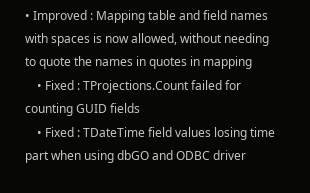• Improved : Mapping table and field names with spaces is now allowed, without needing to quote the names in quotes in mapping
    • Fixed : TProjections.Count failed for counting GUID fields
    • Fixed : TDateTime field values losing time part when using dbGO and ODBC driver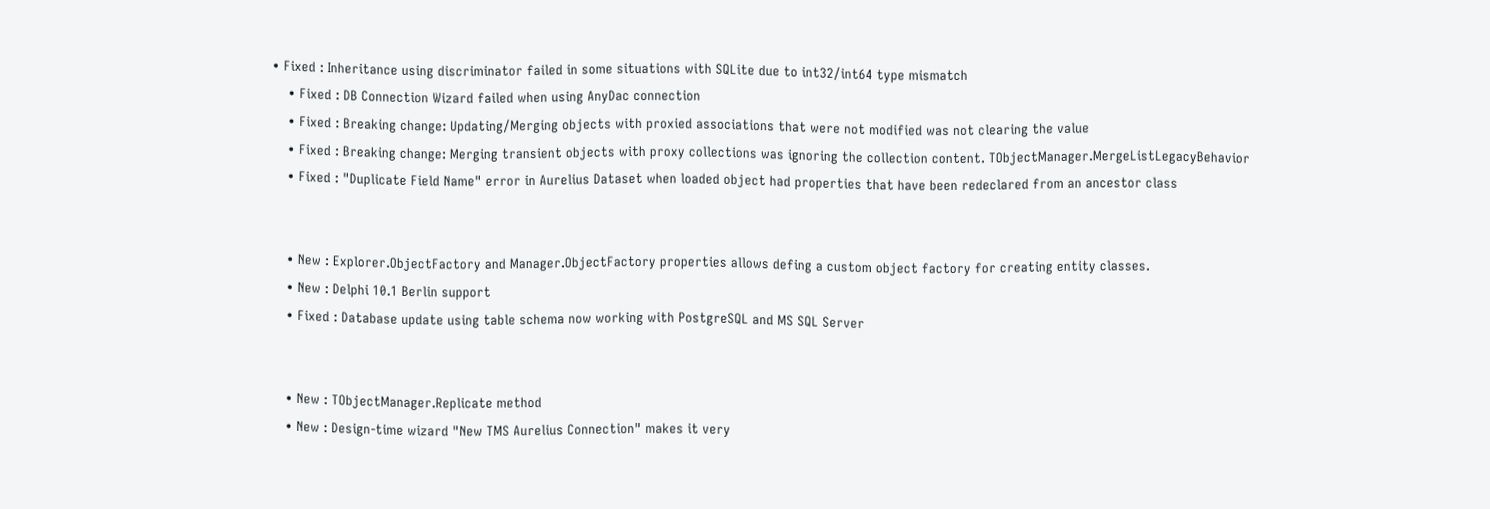• Fixed : Inheritance using discriminator failed in some situations with SQLite due to int32/int64 type mismatch
    • Fixed : DB Connection Wizard failed when using AnyDac connection
    • Fixed : Breaking change: Updating/Merging objects with proxied associations that were not modified was not clearing the value
    • Fixed : Breaking change: Merging transient objects with proxy collections was ignoring the collection content. TObjectManager.MergeListLegacyBehavior
    • Fixed : "Duplicate Field Name" error in Aurelius Dataset when loaded object had properties that have been redeclared from an ancestor class


    • New : Explorer.ObjectFactory and Manager.ObjectFactory properties allows defing a custom object factory for creating entity classes.
    • New : Delphi 10.1 Berlin support
    • Fixed : Database update using table schema now working with PostgreSQL and MS SQL Server


    • New : TObjectManager.Replicate method
    • New : Design-time wizard "New TMS Aurelius Connection" makes it very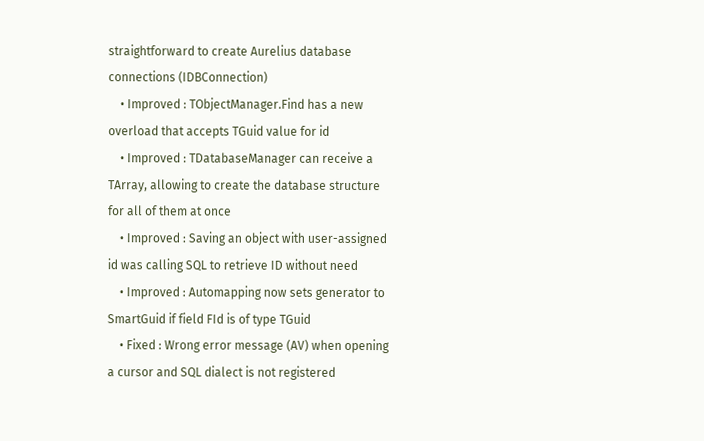straightforward to create Aurelius database connections (IDBConnection)
    • Improved : TObjectManager.Find has a new overload that accepts TGuid value for id
    • Improved : TDatabaseManager can receive a TArray, allowing to create the database structure for all of them at once
    • Improved : Saving an object with user-assigned id was calling SQL to retrieve ID without need
    • Improved : Automapping now sets generator to SmartGuid if field FId is of type TGuid
    • Fixed : Wrong error message (AV) when opening a cursor and SQL dialect is not registered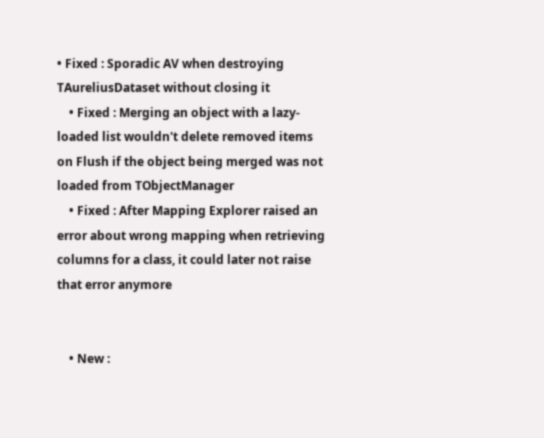• Fixed : Sporadic AV when destroying TAureliusDataset without closing it
    • Fixed : Merging an object with a lazy-loaded list wouldn't delete removed items on Flush if the object being merged was not loaded from TObjectManager
    • Fixed : After Mapping Explorer raised an error about wrong mapping when retrieving columns for a class, it could later not raise that error anymore


    • New :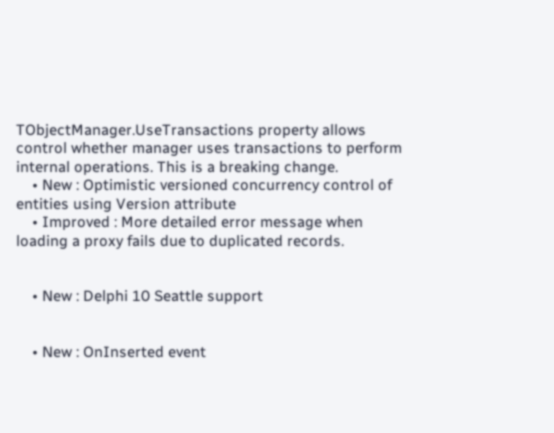TObjectManager.UseTransactions property allows control whether manager uses transactions to perform internal operations. This is a breaking change.
    • New : Optimistic versioned concurrency control of entities using Version attribute
    • Improved : More detailed error message when loading a proxy fails due to duplicated records.


    • New : Delphi 10 Seattle support


    • New : OnInserted event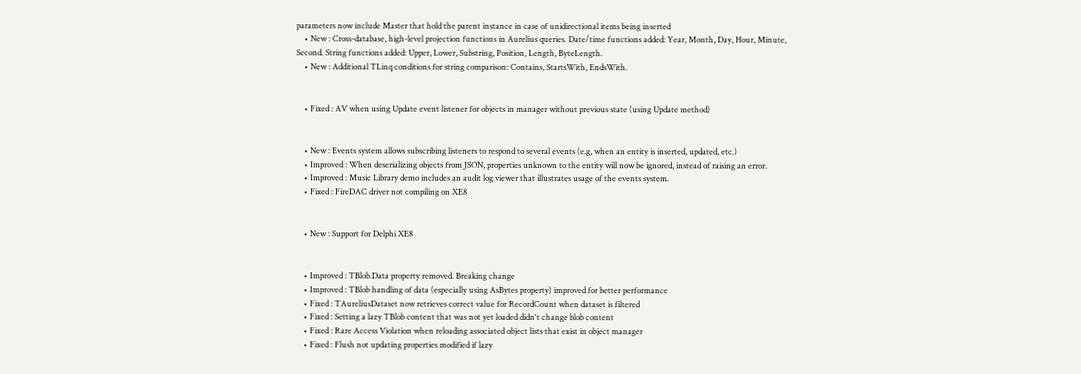parameters now include Master that hold the parent instance in case of unidirectional items being inserted
    • New : Cross-database, high-level projection functions in Aurelius queries. Date/time functions added: Year, Month, Day, Hour, Minute, Second. String functions added: Upper, Lower, Substring, Position, Length, ByteLength.
    • New : Additional TLinq conditions for string comparison: Contains, StartsWith, EndsWith.


    • Fixed : AV when using Update event listener for objects in manager without previous state (using Update method)


    • New : Events system allows subscribing listeners to respond to several events (e.g, when an entity is inserted, updated, etc.)
    • Improved : When deserializing objects from JSON, properties unknown to the entity will now be ignored, instead of raising an error.
    • Improved : Music Library demo includes an audit log viewer that illustrates usage of the events system.
    • Fixed : FireDAC driver not compiling on XE8


    • New : Support for Delphi XE8


    • Improved : TBlob.Data property removed. Breaking change
    • Improved : TBlob handling of data (especially using AsBytes property) improved for better performance
    • Fixed : TAureliusDataset now retrieves correct value for RecordCount when dataset is filtered
    • Fixed : Setting a lazy TBlob content that was not yet loaded didn't change blob content
    • Fixed : Rare Access Violation when reloading associated object lists that exist in object manager
    • Fixed : Flush not updating properties modified if lazy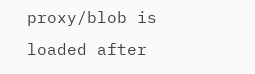proxy/blob is loaded after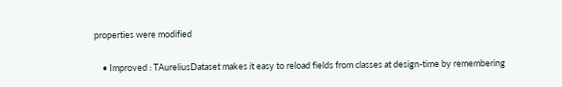properties were modified


    • Improved : TAureliusDataset makes it easy to reload fields from classes at design-time by remembering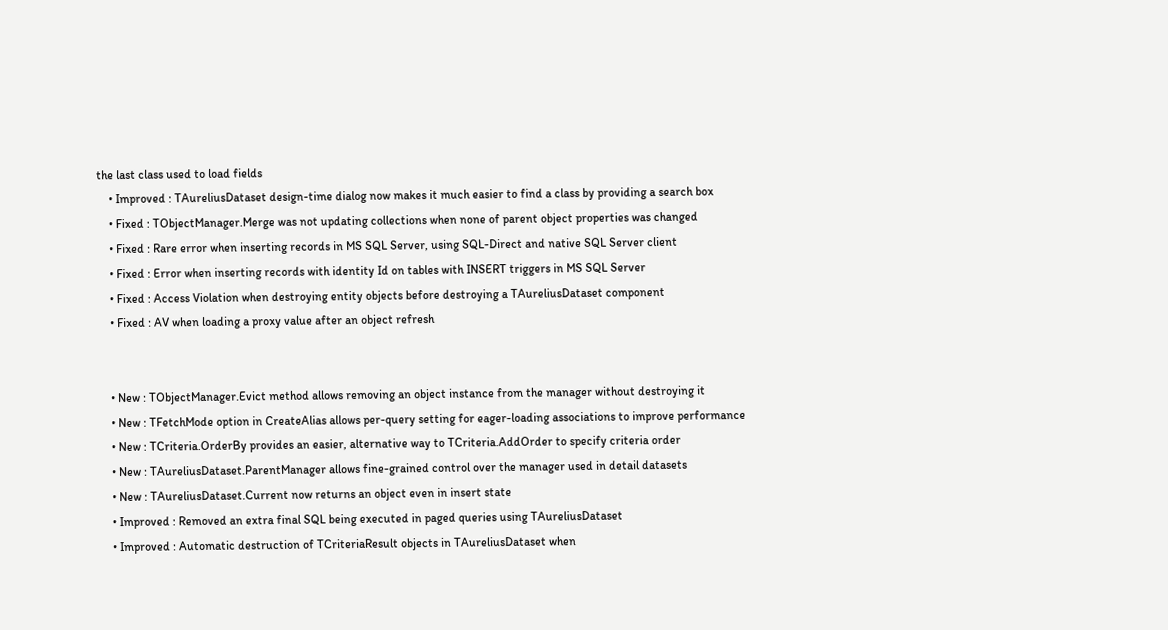the last class used to load fields
    • Improved : TAureliusDataset design-time dialog now makes it much easier to find a class by providing a search box
    • Fixed : TObjectManager.Merge was not updating collections when none of parent object properties was changed
    • Fixed : Rare error when inserting records in MS SQL Server, using SQL-Direct and native SQL Server client
    • Fixed : Error when inserting records with identity Id on tables with INSERT triggers in MS SQL Server
    • Fixed : Access Violation when destroying entity objects before destroying a TAureliusDataset component
    • Fixed : AV when loading a proxy value after an object refresh


    • New : TObjectManager.Evict method allows removing an object instance from the manager without destroying it
    • New : TFetchMode option in CreateAlias allows per-query setting for eager-loading associations to improve performance
    • New : TCriteria.OrderBy provides an easier, alternative way to TCriteria.AddOrder to specify criteria order
    • New : TAureliusDataset.ParentManager allows fine-grained control over the manager used in detail datasets
    • New : TAureliusDataset.Current now returns an object even in insert state
    • Improved : Removed an extra final SQL being executed in paged queries using TAureliusDataset
    • Improved : Automatic destruction of TCriteriaResult objects in TAureliusDataset when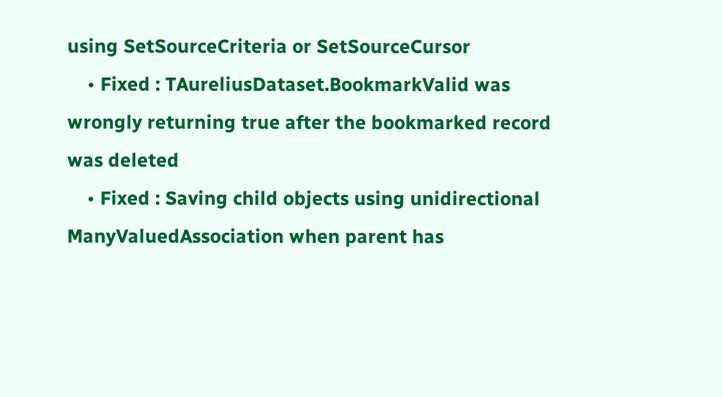using SetSourceCriteria or SetSourceCursor
    • Fixed : TAureliusDataset.BookmarkValid was wrongly returning true after the bookmarked record was deleted
    • Fixed : Saving child objects using unidirectional ManyValuedAssociation when parent has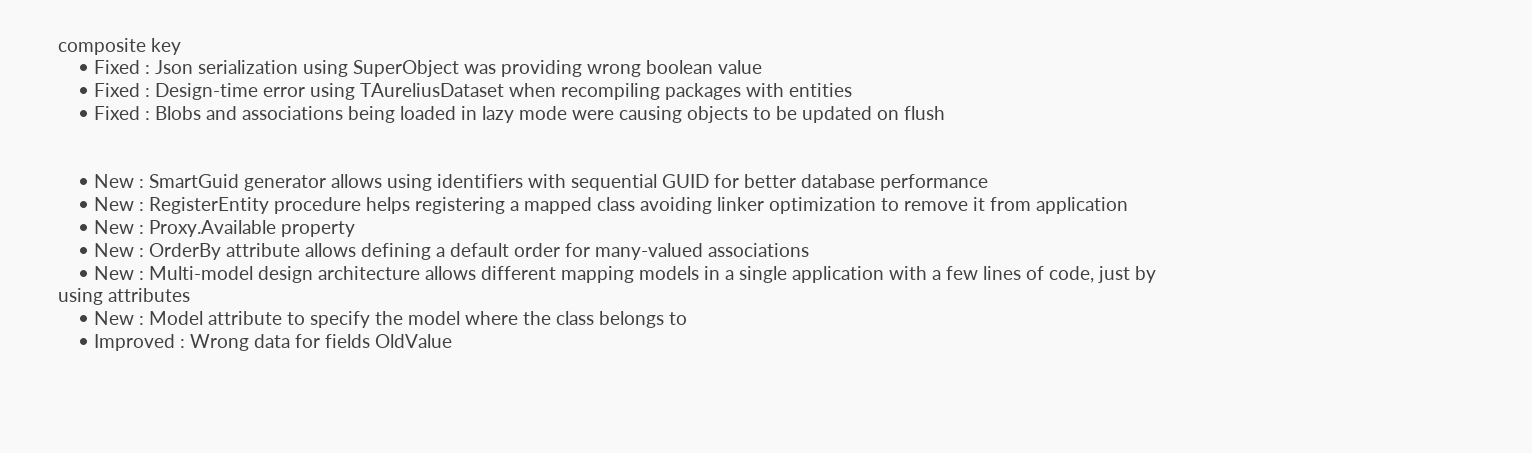composite key
    • Fixed : Json serialization using SuperObject was providing wrong boolean value
    • Fixed : Design-time error using TAureliusDataset when recompiling packages with entities
    • Fixed : Blobs and associations being loaded in lazy mode were causing objects to be updated on flush


    • New : SmartGuid generator allows using identifiers with sequential GUID for better database performance
    • New : RegisterEntity procedure helps registering a mapped class avoiding linker optimization to remove it from application
    • New : Proxy.Available property
    • New : OrderBy attribute allows defining a default order for many-valued associations
    • New : Multi-model design architecture allows different mapping models in a single application with a few lines of code, just by using attributes
    • New : Model attribute to specify the model where the class belongs to
    • Improved : Wrong data for fields OldValue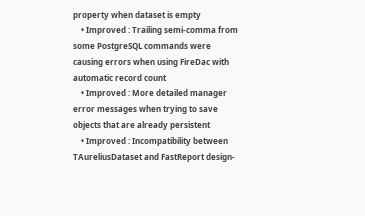property when dataset is empty
    • Improved : Trailing semi-comma from some PostgreSQL commands were causing errors when using FireDac with automatic record count
    • Improved : More detailed manager error messages when trying to save objects that are already persistent
    • Improved : Incompatibility between TAureliusDataset and FastReport design-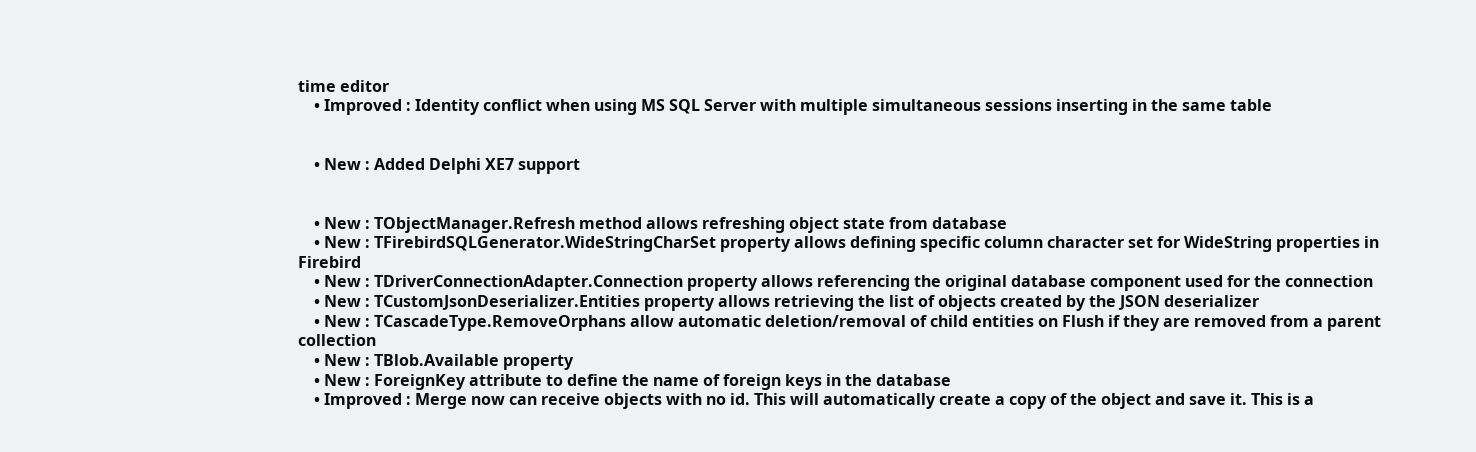time editor
    • Improved : Identity conflict when using MS SQL Server with multiple simultaneous sessions inserting in the same table


    • New : Added Delphi XE7 support


    • New : TObjectManager.Refresh method allows refreshing object state from database
    • New : TFirebirdSQLGenerator.WideStringCharSet property allows defining specific column character set for WideString properties in Firebird
    • New : TDriverConnectionAdapter.Connection property allows referencing the original database component used for the connection
    • New : TCustomJsonDeserializer.Entities property allows retrieving the list of objects created by the JSON deserializer
    • New : TCascadeType.RemoveOrphans allow automatic deletion/removal of child entities on Flush if they are removed from a parent collection
    • New : TBlob.Available property
    • New : ForeignKey attribute to define the name of foreign keys in the database
    • Improved : Merge now can receive objects with no id. This will automatically create a copy of the object and save it. This is a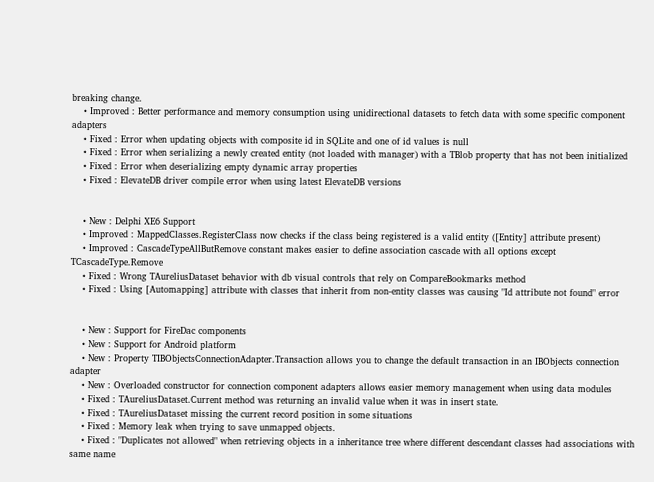breaking change.
    • Improved : Better performance and memory consumption using unidirectional datasets to fetch data with some specific component adapters
    • Fixed : Error when updating objects with composite id in SQLite and one of id values is null
    • Fixed : Error when serializing a newly created entity (not loaded with manager) with a TBlob property that has not been initialized
    • Fixed : Error when deserializing empty dynamic array properties
    • Fixed : ElevateDB driver compile error when using latest ElevateDB versions


    • New : Delphi XE6 Support
    • Improved : MappedClasses.RegisterClass now checks if the class being registered is a valid entity ([Entity] attribute present)
    • Improved : CascadeTypeAllButRemove constant makes easier to define association cascade with all options except TCascadeType.Remove
    • Fixed : Wrong TAureliusDataset behavior with db visual controls that rely on CompareBookmarks method
    • Fixed : Using [Automapping] attribute with classes that inherit from non-entity classes was causing "Id attribute not found" error


    • New : Support for FireDac components
    • New : Support for Android platform
    • New : Property TIBObjectsConnectionAdapter.Transaction allows you to change the default transaction in an IBObjects connection adapter
    • New : Overloaded constructor for connection component adapters allows easier memory management when using data modules
    • Fixed : TAureliusDataset.Current method was returning an invalid value when it was in insert state.
    • Fixed : TAureliusDataset missing the current record position in some situations
    • Fixed : Memory leak when trying to save unmapped objects.
    • Fixed : "Duplicates not allowed" when retrieving objects in a inheritance tree where different descendant classes had associations with same name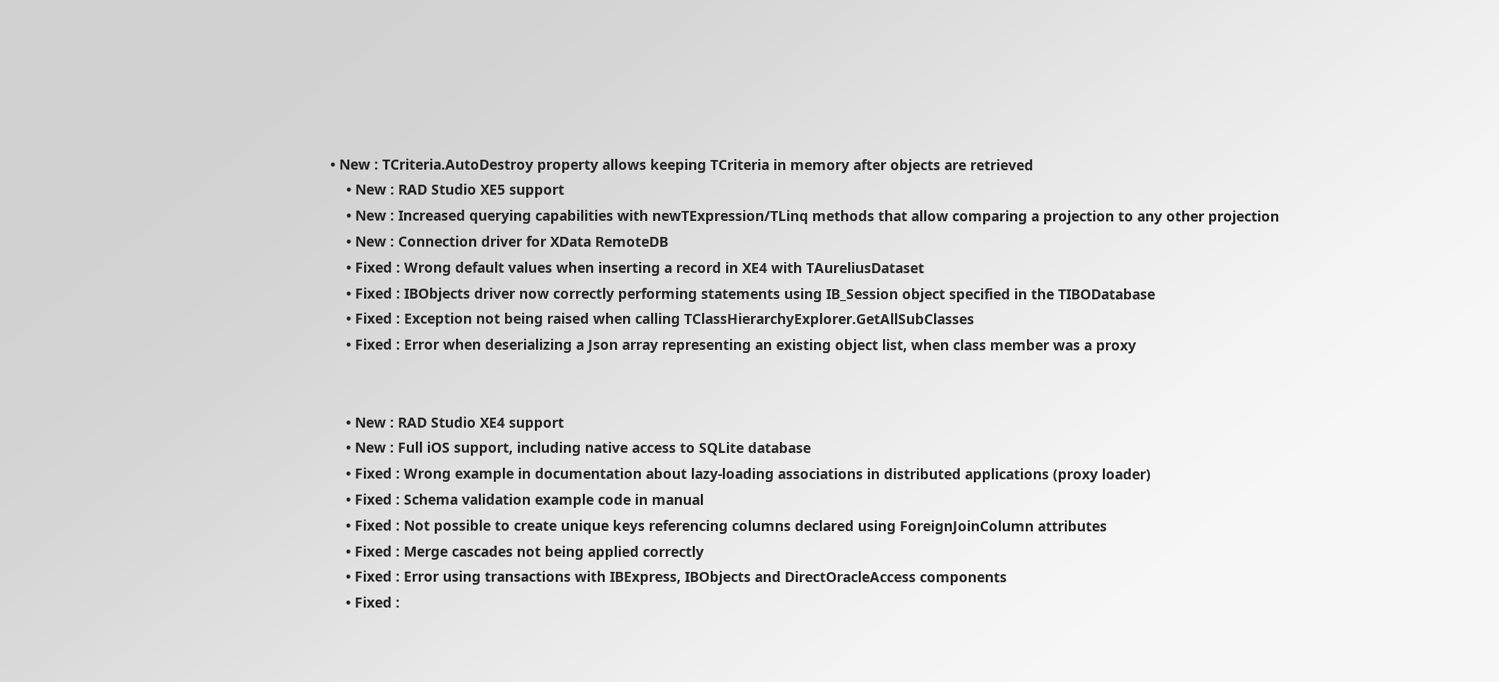• New : TCriteria.AutoDestroy property allows keeping TCriteria in memory after objects are retrieved
    • New : RAD Studio XE5 support
    • New : Increased querying capabilities with newTExpression/TLinq methods that allow comparing a projection to any other projection
    • New : Connection driver for XData RemoteDB
    • Fixed : Wrong default values when inserting a record in XE4 with TAureliusDataset
    • Fixed : IBObjects driver now correctly performing statements using IB_Session object specified in the TIBODatabase
    • Fixed : Exception not being raised when calling TClassHierarchyExplorer.GetAllSubClasses
    • Fixed : Error when deserializing a Json array representing an existing object list, when class member was a proxy


    • New : RAD Studio XE4 support
    • New : Full iOS support, including native access to SQLite database
    • Fixed : Wrong example in documentation about lazy-loading associations in distributed applications (proxy loader)
    • Fixed : Schema validation example code in manual
    • Fixed : Not possible to create unique keys referencing columns declared using ForeignJoinColumn attributes
    • Fixed : Merge cascades not being applied correctly
    • Fixed : Error using transactions with IBExpress, IBObjects and DirectOracleAccess components
    • Fixed :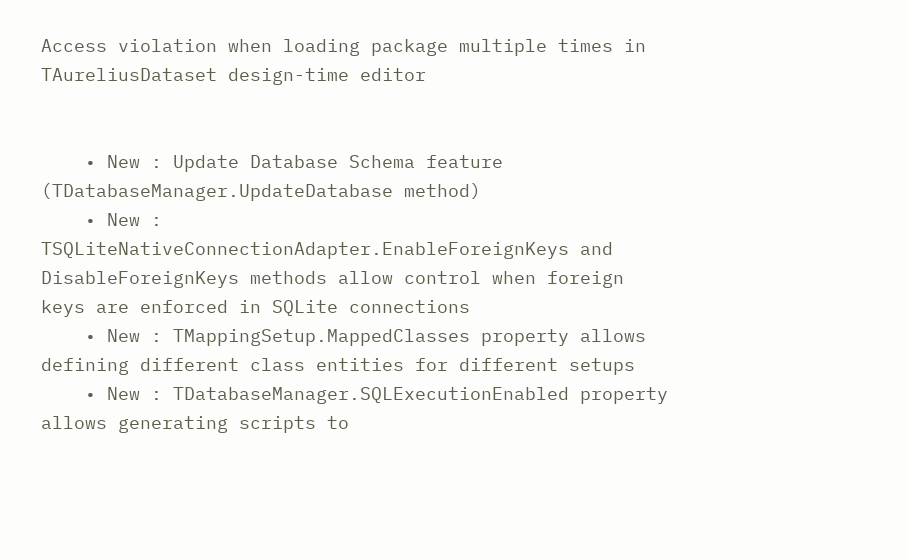Access violation when loading package multiple times in TAureliusDataset design-time editor


    • New : Update Database Schema feature (TDatabaseManager.UpdateDatabase method)
    • New : TSQLiteNativeConnectionAdapter.EnableForeignKeys and DisableForeignKeys methods allow control when foreign keys are enforced in SQLite connections
    • New : TMappingSetup.MappedClasses property allows defining different class entities for different setups
    • New : TDatabaseManager.SQLExecutionEnabled property allows generating scripts to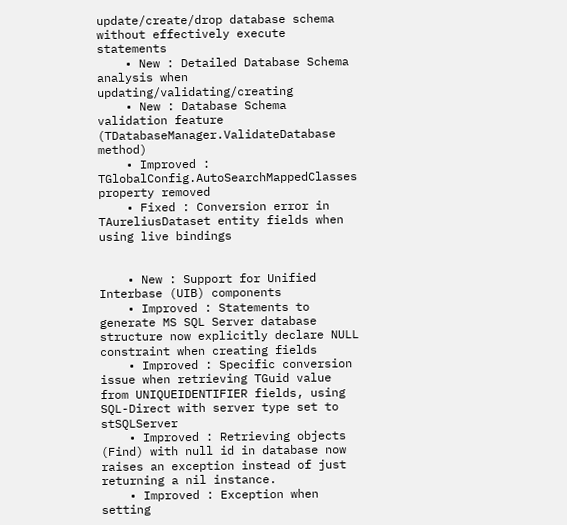update/create/drop database schema without effectively execute statements
    • New : Detailed Database Schema analysis when updating/validating/creating
    • New : Database Schema validation feature (TDatabaseManager.ValidateDatabase method)
    • Improved : TGlobalConfig.AutoSearchMappedClasses property removed
    • Fixed : Conversion error in TAureliusDataset entity fields when using live bindings


    • New : Support for Unified Interbase (UIB) components
    • Improved : Statements to generate MS SQL Server database structure now explicitly declare NULL constraint when creating fields
    • Improved : Specific conversion issue when retrieving TGuid value from UNIQUEIDENTIFIER fields, using SQL-Direct with server type set to stSQLServer
    • Improved : Retrieving objects (Find) with null id in database now raises an exception instead of just returning a nil instance.
    • Improved : Exception when setting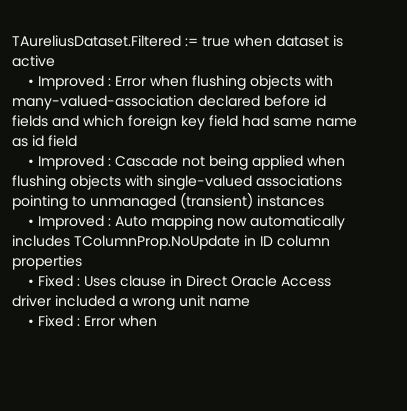TAureliusDataset.Filtered := true when dataset is active
    • Improved : Error when flushing objects with many-valued-association declared before id fields and which foreign key field had same name as id field
    • Improved : Cascade not being applied when flushing objects with single-valued associations pointing to unmanaged (transient) instances
    • Improved : Auto mapping now automatically includes TColumnProp.NoUpdate in ID column properties
    • Fixed : Uses clause in Direct Oracle Access driver included a wrong unit name
    • Fixed : Error when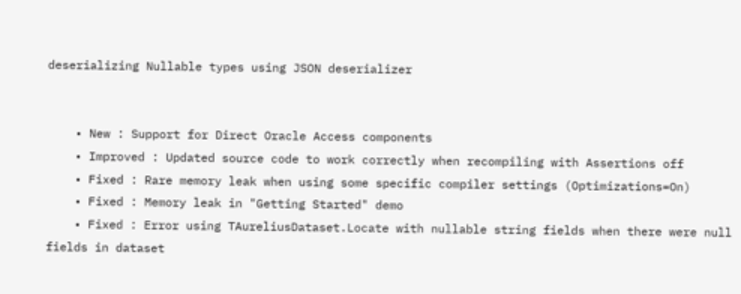deserializing Nullable types using JSON deserializer


    • New : Support for Direct Oracle Access components
    • Improved : Updated source code to work correctly when recompiling with Assertions off
    • Fixed : Rare memory leak when using some specific compiler settings (Optimizations=On)
    • Fixed : Memory leak in "Getting Started" demo
    • Fixed : Error using TAureliusDataset.Locate with nullable string fields when there were null fields in dataset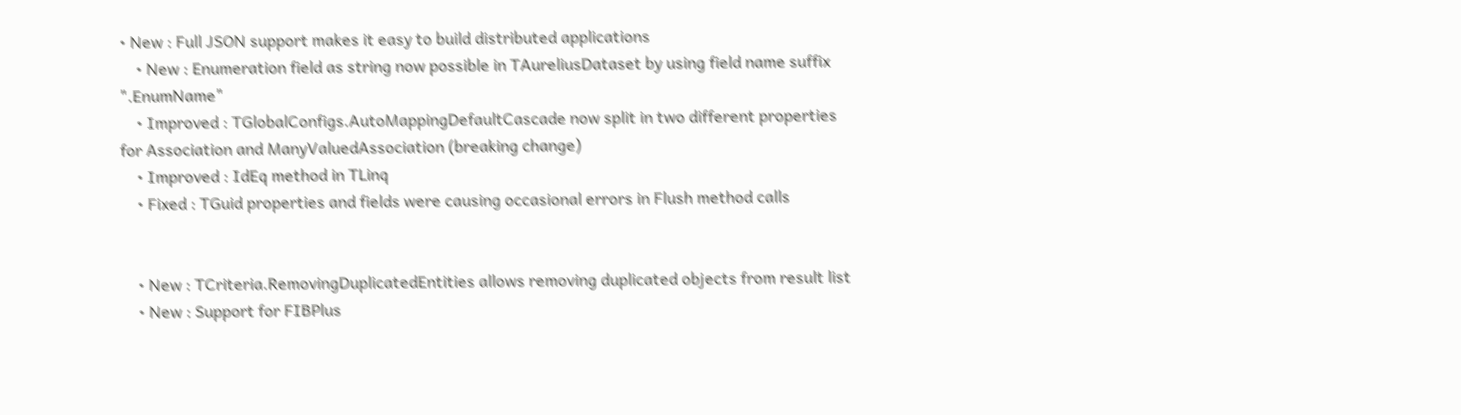• New : Full JSON support makes it easy to build distributed applications
    • New : Enumeration field as string now possible in TAureliusDataset by using field name suffix ".EnumName"
    • Improved : TGlobalConfigs.AutoMappingDefaultCascade now split in two different properties for Association and ManyValuedAssociation (breaking change)
    • Improved : IdEq method in TLinq
    • Fixed : TGuid properties and fields were causing occasional errors in Flush method calls


    • New : TCriteria.RemovingDuplicatedEntities allows removing duplicated objects from result list
    • New : Support for FIBPlus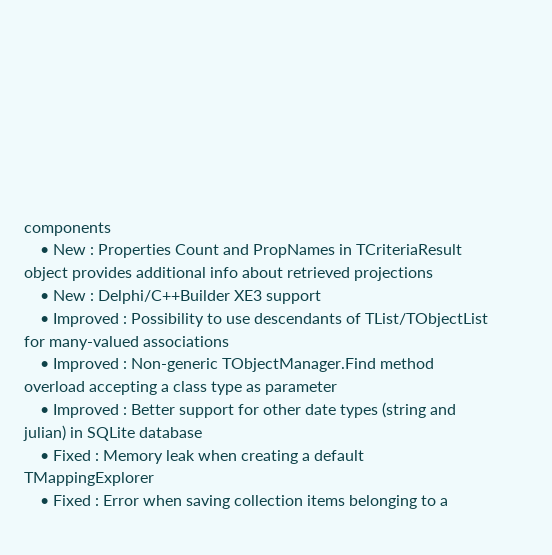components
    • New : Properties Count and PropNames in TCriteriaResult object provides additional info about retrieved projections
    • New : Delphi/C++Builder XE3 support
    • Improved : Possibility to use descendants of TList/TObjectList for many-valued associations
    • Improved : Non-generic TObjectManager.Find method overload accepting a class type as parameter
    • Improved : Better support for other date types (string and julian) in SQLite database
    • Fixed : Memory leak when creating a default TMappingExplorer
    • Fixed : Error when saving collection items belonging to a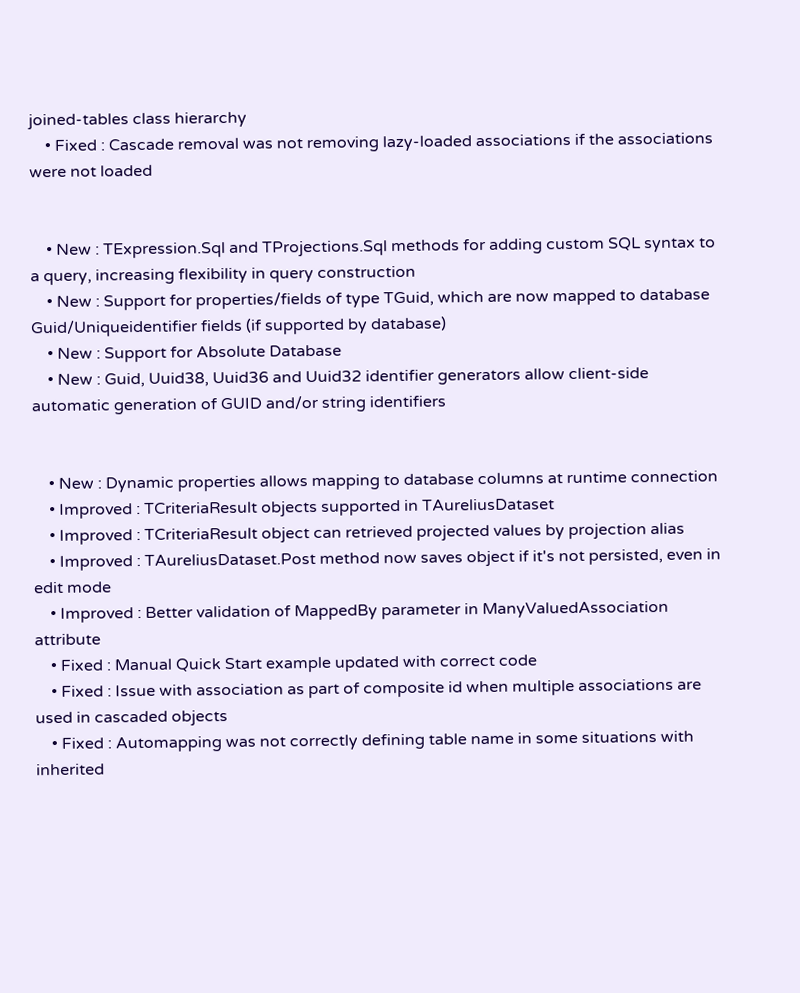joined-tables class hierarchy
    • Fixed : Cascade removal was not removing lazy-loaded associations if the associations were not loaded


    • New : TExpression.Sql and TProjections.Sql methods for adding custom SQL syntax to a query, increasing flexibility in query construction
    • New : Support for properties/fields of type TGuid, which are now mapped to database Guid/Uniqueidentifier fields (if supported by database)
    • New : Support for Absolute Database
    • New : Guid, Uuid38, Uuid36 and Uuid32 identifier generators allow client-side automatic generation of GUID and/or string identifiers


    • New : Dynamic properties allows mapping to database columns at runtime connection
    • Improved : TCriteriaResult objects supported in TAureliusDataset
    • Improved : TCriteriaResult object can retrieved projected values by projection alias
    • Improved : TAureliusDataset.Post method now saves object if it's not persisted, even in edit mode
    • Improved : Better validation of MappedBy parameter in ManyValuedAssociation attribute
    • Fixed : Manual Quick Start example updated with correct code
    • Fixed : Issue with association as part of composite id when multiple associations are used in cascaded objects
    • Fixed : Automapping was not correctly defining table name in some situations with inherited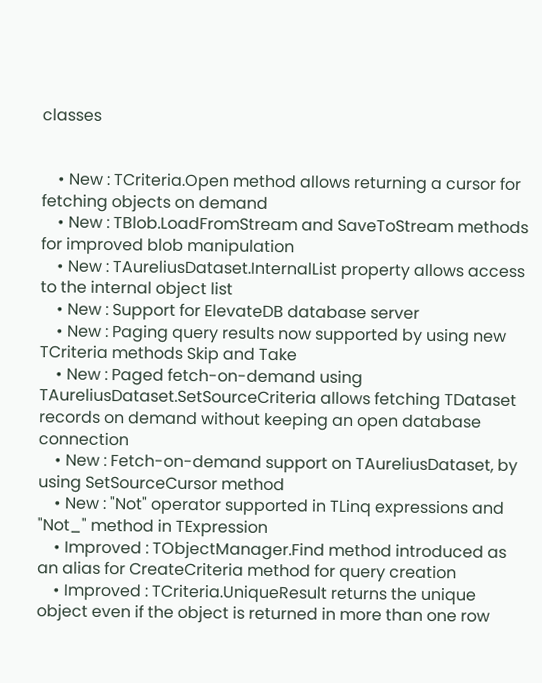classes


    • New : TCriteria.Open method allows returning a cursor for fetching objects on demand
    • New : TBlob.LoadFromStream and SaveToStream methods for improved blob manipulation
    • New : TAureliusDataset.InternalList property allows access to the internal object list
    • New : Support for ElevateDB database server
    • New : Paging query results now supported by using new TCriteria methods Skip and Take
    • New : Paged fetch-on-demand using TAureliusDataset.SetSourceCriteria allows fetching TDataset records on demand without keeping an open database connection
    • New : Fetch-on-demand support on TAureliusDataset, by using SetSourceCursor method
    • New : "Not" operator supported in TLinq expressions and "Not_" method in TExpression
    • Improved : TObjectManager.Find method introduced as an alias for CreateCriteria method for query creation
    • Improved : TCriteria.UniqueResult returns the unique object even if the object is returned in more than one row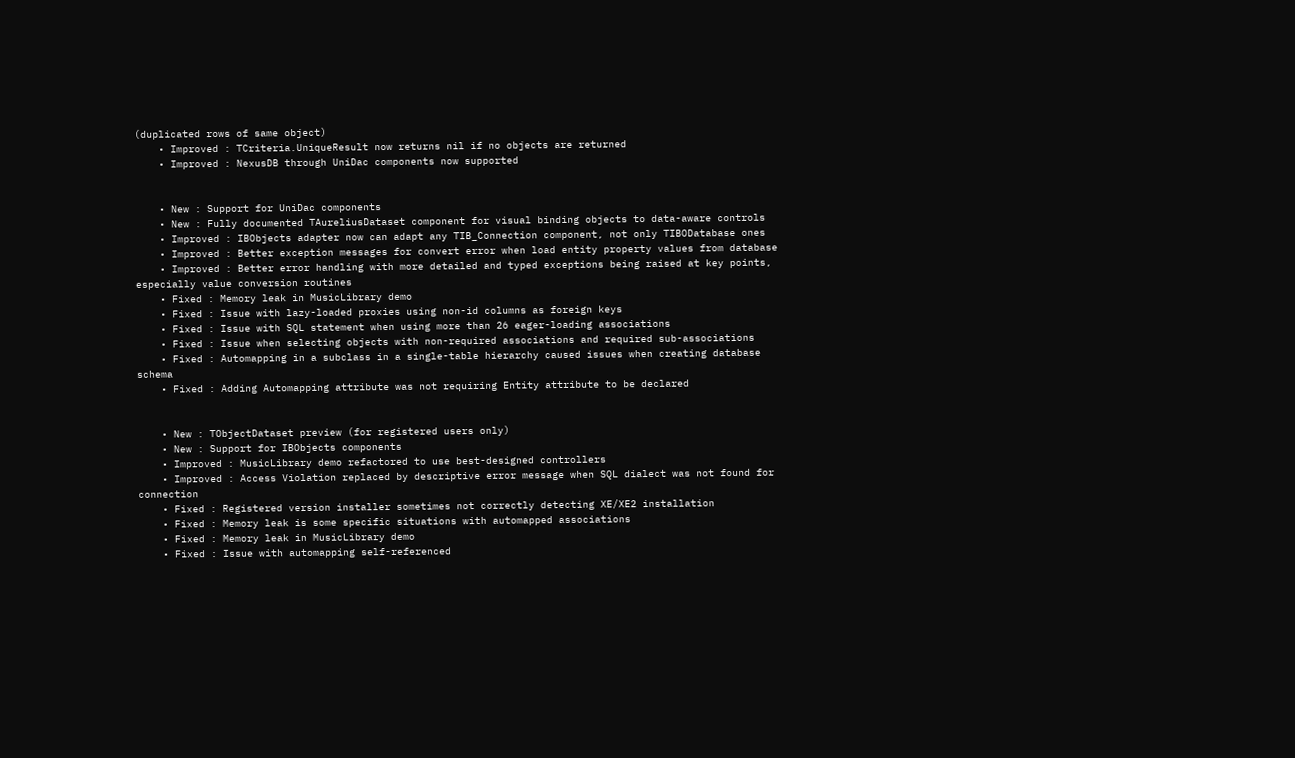(duplicated rows of same object)
    • Improved : TCriteria.UniqueResult now returns nil if no objects are returned
    • Improved : NexusDB through UniDac components now supported


    • New : Support for UniDac components
    • New : Fully documented TAureliusDataset component for visual binding objects to data-aware controls
    • Improved : IBObjects adapter now can adapt any TIB_Connection component, not only TIBODatabase ones
    • Improved : Better exception messages for convert error when load entity property values from database
    • Improved : Better error handling with more detailed and typed exceptions being raised at key points, especially value conversion routines
    • Fixed : Memory leak in MusicLibrary demo
    • Fixed : Issue with lazy-loaded proxies using non-id columns as foreign keys
    • Fixed : Issue with SQL statement when using more than 26 eager-loading associations
    • Fixed : Issue when selecting objects with non-required associations and required sub-associations
    • Fixed : Automapping in a subclass in a single-table hierarchy caused issues when creating database schema
    • Fixed : Adding Automapping attribute was not requiring Entity attribute to be declared


    • New : TObjectDataset preview (for registered users only)
    • New : Support for IBObjects components
    • Improved : MusicLibrary demo refactored to use best-designed controllers
    • Improved : Access Violation replaced by descriptive error message when SQL dialect was not found for connection
    • Fixed : Registered version installer sometimes not correctly detecting XE/XE2 installation
    • Fixed : Memory leak is some specific situations with automapped associations
    • Fixed : Memory leak in MusicLibrary demo
    • Fixed : Issue with automapping self-referenced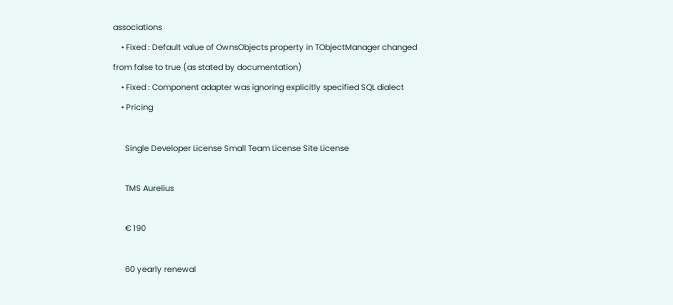associations
    • Fixed : Default value of OwnsObjects property in TObjectManager changed from false to true (as stated by documentation)
    • Fixed : Component adapter was ignoring explicitly specified SQL dialect
    • Pricing

      Single Developer License Small Team License Site License

      TMS Aurelius

      € 190

      60 yearly renewal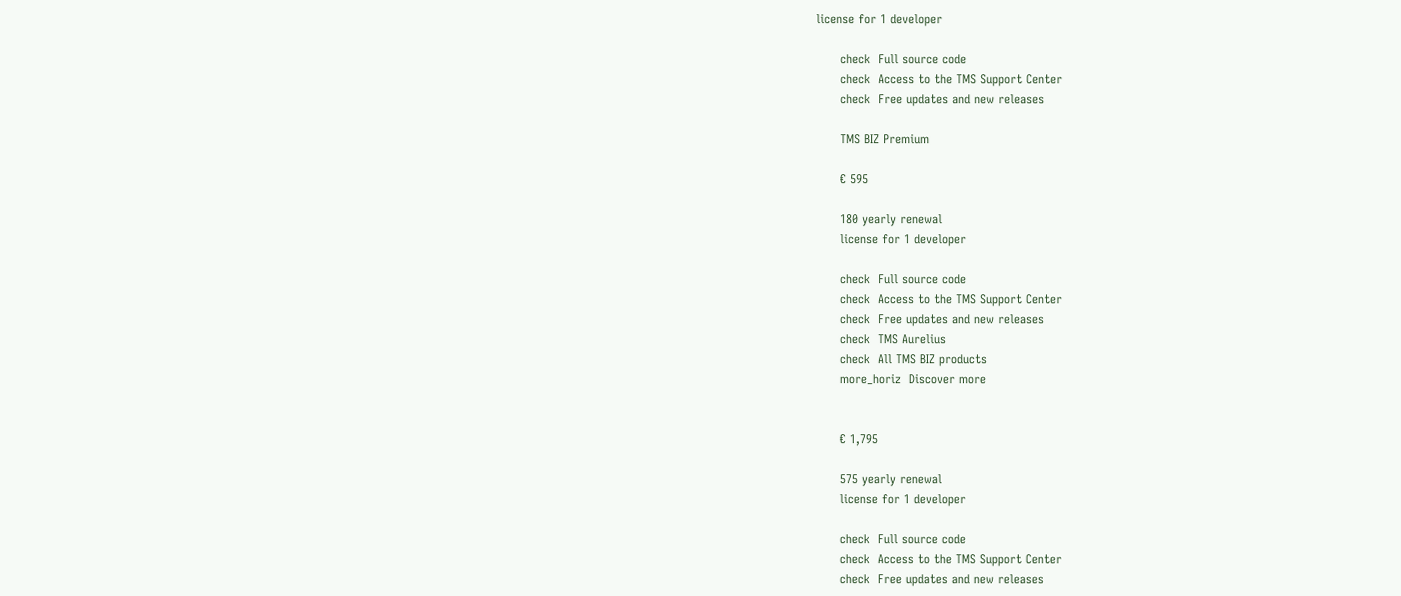license for 1 developer

      check  Full source code
      check  Access to the TMS Support Center
      check  Free updates and new releases

      TMS BIZ Premium

      € 595

      180 yearly renewal
      license for 1 developer

      check  Full source code
      check  Access to the TMS Support Center
      check  Free updates and new releases
      check  TMS Aurelius
      check  All TMS BIZ products
      more_horiz  Discover more


      € 1,795

      575 yearly renewal
      license for 1 developer

      check  Full source code
      check  Access to the TMS Support Center
      check  Free updates and new releases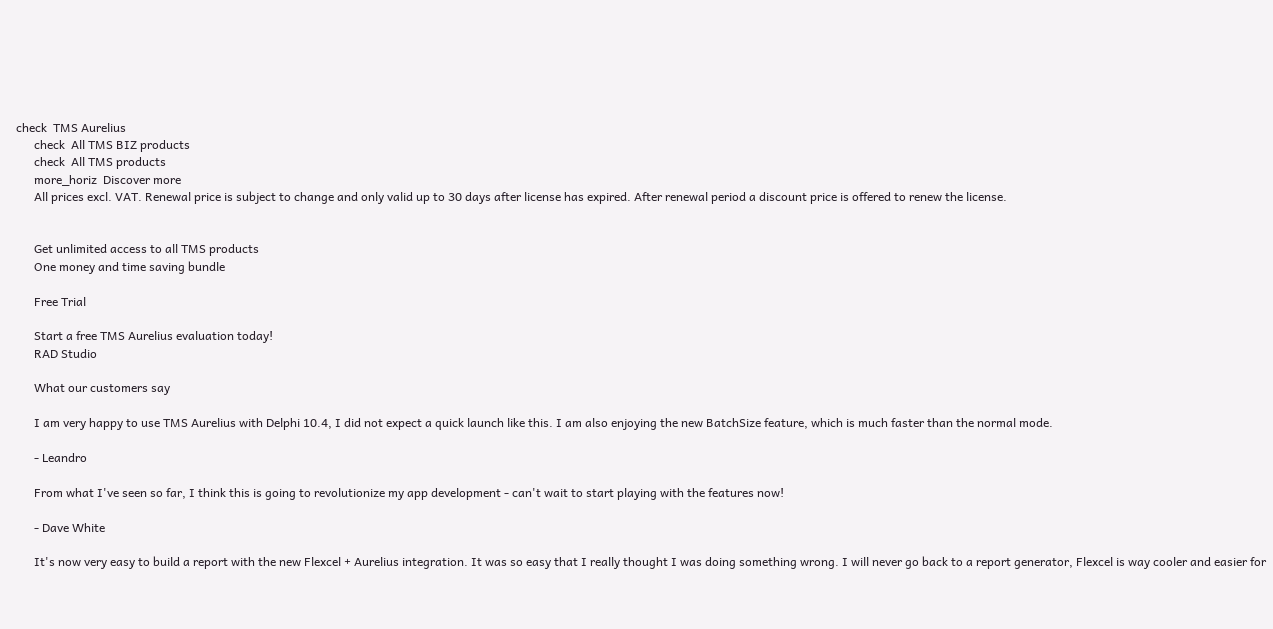check  TMS Aurelius
      check  All TMS BIZ products
      check  All TMS products
      more_horiz  Discover more
      All prices excl. VAT. Renewal price is subject to change and only valid up to 30 days after license has expired. After renewal period a discount price is offered to renew the license.


      Get unlimited access to all TMS products
      One money and time saving bundle

      Free Trial

      Start a free TMS Aurelius evaluation today!
      RAD Studio

      What our customers say

      I am very happy to use TMS Aurelius with Delphi 10.4, I did not expect a quick launch like this. I am also enjoying the new BatchSize feature, which is much faster than the normal mode.

      - Leandro

      From what I've seen so far, I think this is going to revolutionize my app development - can't wait to start playing with the features now!

      - Dave White

      It's now very easy to build a report with the new Flexcel + Aurelius integration. It was so easy that I really thought I was doing something wrong. I will never go back to a report generator, Flexcel is way cooler and easier for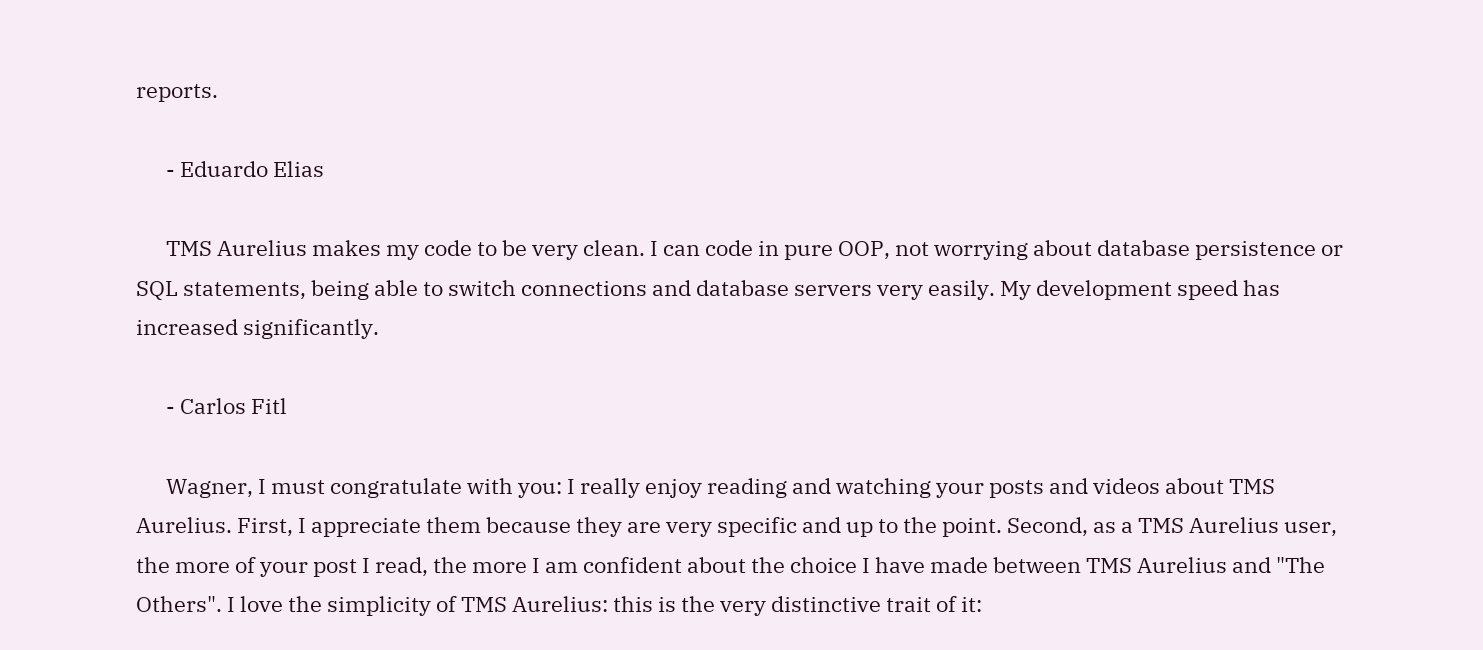reports.

      - Eduardo Elias

      TMS Aurelius makes my code to be very clean. I can code in pure OOP, not worrying about database persistence or SQL statements, being able to switch connections and database servers very easily. My development speed has increased significantly.

      - Carlos Fitl

      Wagner, I must congratulate with you: I really enjoy reading and watching your posts and videos about TMS Aurelius. First, I appreciate them because they are very specific and up to the point. Second, as a TMS Aurelius user, the more of your post I read, the more I am confident about the choice I have made between TMS Aurelius and "The Others". I love the simplicity of TMS Aurelius: this is the very distinctive trait of it: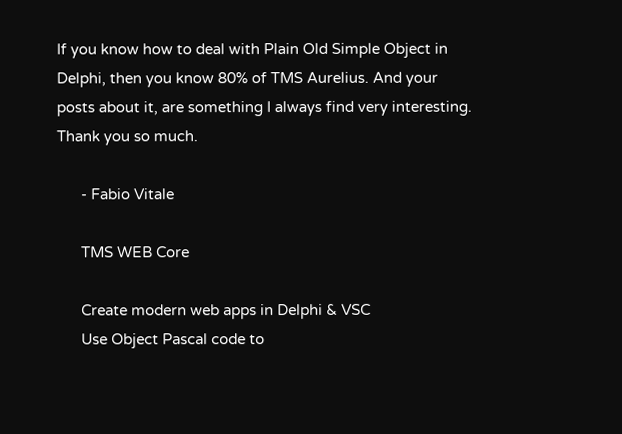If you know how to deal with Plain Old Simple Object in Delphi, then you know 80% of TMS Aurelius. And your posts about it, are something I always find very interesting. Thank you so much.

      - Fabio Vitale

      TMS WEB Core

      Create modern web apps in Delphi & VSC
      Use Object Pascal code to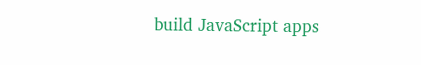build JavaScript apps